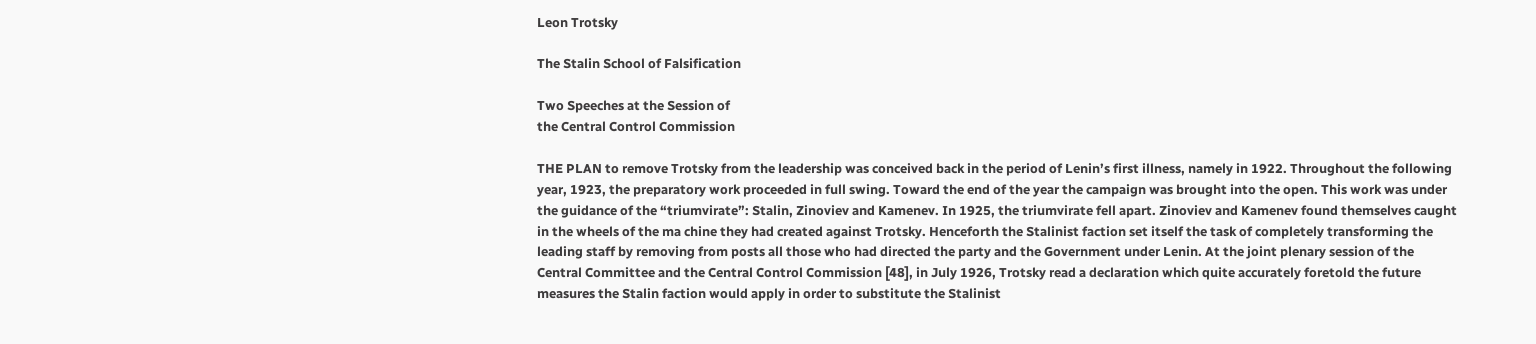Leon Trotsky

The Stalin School of Falsification

Two Speeches at the Session of
the Central Control Commission

THE PLAN to remove Trotsky from the leadership was conceived back in the period of Lenin’s first illness, namely in 1922. Throughout the following year, 1923, the preparatory work proceeded in full swing. Toward the end of the year the campaign was brought into the open. This work was under the guidance of the “triumvirate”: Stalin, Zinoviev and Kamenev. In 1925, the triumvirate fell apart. Zinoviev and Kamenev found themselves caught in the wheels of the ma chine they had created against Trotsky. Henceforth the Stalinist faction set itself the task of completely transforming the leading staff by removing from posts all those who had directed the party and the Government under Lenin. At the joint plenary session of the Central Committee and the Central Control Commission [48], in July 1926, Trotsky read a declaration which quite accurately foretold the future measures the Stalin faction would apply in order to substitute the Stalinist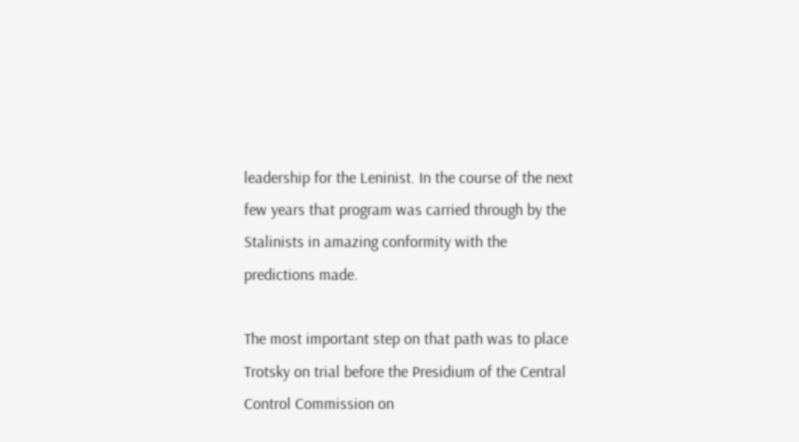leadership for the Leninist. In the course of the next few years that program was carried through by the Stalinists in amazing conformity with the predictions made.

The most important step on that path was to place Trotsky on trial before the Presidium of the Central Control Commission on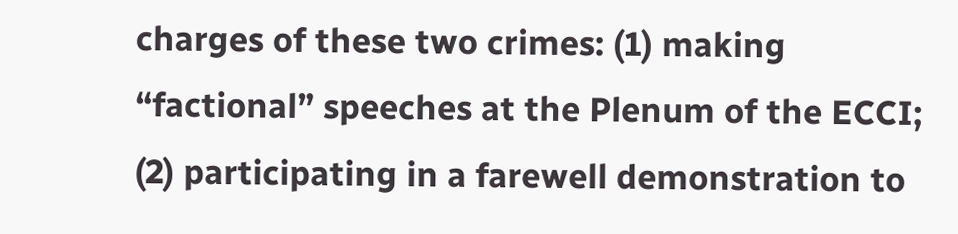charges of these two crimes: (1) making “factional” speeches at the Plenum of the ECCI; (2) participating in a farewell demonstration to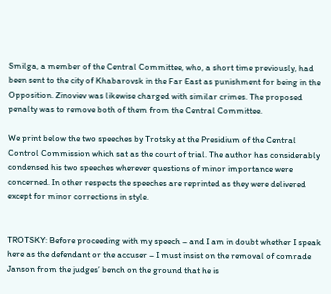Smilga, a member of the Central Committee, who, a short time previously, had been sent to the city of Khabarovsk in the Far East as punishment for being in the Opposition. Zinoviev was likewise charged with similar crimes. The proposed penalty was to remove both of them from the Central Committee.

We print below the two speeches by Trotsky at the Presidium of the Central Control Commission which sat as the court of trial. The author has considerably condensed his two speeches wherever questions of minor importance were concerned. In other respects the speeches are reprinted as they were delivered except for minor corrections in style.


TROTSKY: Before proceeding with my speech – and I am in doubt whether I speak here as the defendant or the accuser – I must insist on the removal of comrade Janson from the judges’ bench on the ground that he is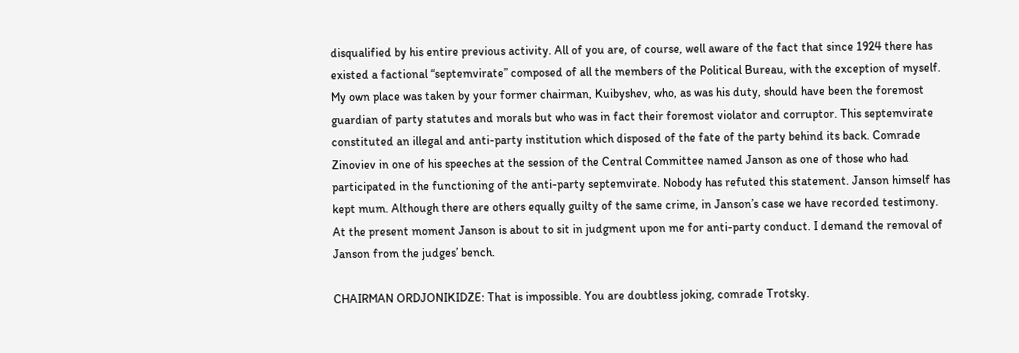disqualified by his entire previous activity. All of you are, of course, well aware of the fact that since 1924 there has existed a factional “septemvirate” composed of all the members of the Political Bureau, with the exception of myself. My own place was taken by your former chairman, Kuibyshev, who, as was his duty, should have been the foremost guardian of party statutes and morals but who was in fact their foremost violator and corruptor. This septemvirate constituted an illegal and anti-party institution which disposed of the fate of the party behind its back. Comrade Zinoviev in one of his speeches at the session of the Central Committee named Janson as one of those who had participated in the functioning of the anti-party septemvirate. Nobody has refuted this statement. Janson himself has kept mum. Although there are others equally guilty of the same crime, in Janson’s case we have recorded testimony. At the present moment Janson is about to sit in judgment upon me for anti-party conduct. I demand the removal of Janson from the judges’ bench.

CHAIRMAN ORDJONIKIDZE: That is impossible. You are doubtless joking, comrade Trotsky.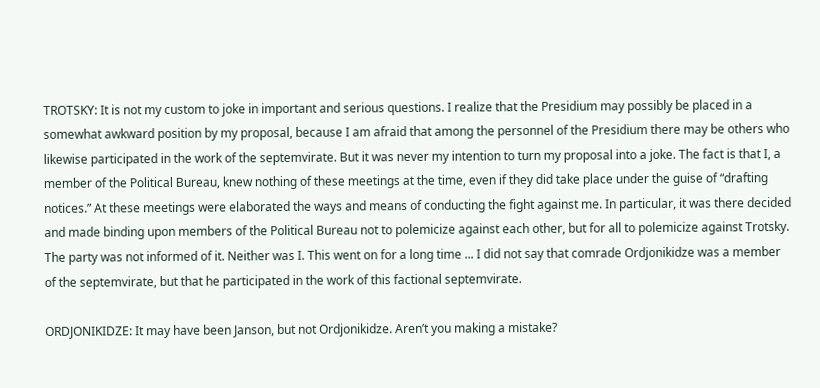TROTSKY: It is not my custom to joke in important and serious questions. I realize that the Presidium may possibly be placed in a somewhat awkward position by my proposal, because I am afraid that among the personnel of the Presidium there may be others who likewise participated in the work of the septemvirate. But it was never my intention to turn my proposal into a joke. The fact is that I, a member of the Political Bureau, knew nothing of these meetings at the time, even if they did take place under the guise of “drafting notices.” At these meetings were elaborated the ways and means of conducting the fight against me. In particular, it was there decided and made binding upon members of the Political Bureau not to polemicize against each other, but for all to polemicize against Trotsky. The party was not informed of it. Neither was I. This went on for a long time ... I did not say that comrade Ordjonikidze was a member of the septemvirate, but that he participated in the work of this factional septemvirate.

ORDJONIKIDZE: It may have been Janson, but not Ordjonikidze. Aren’t you making a mistake?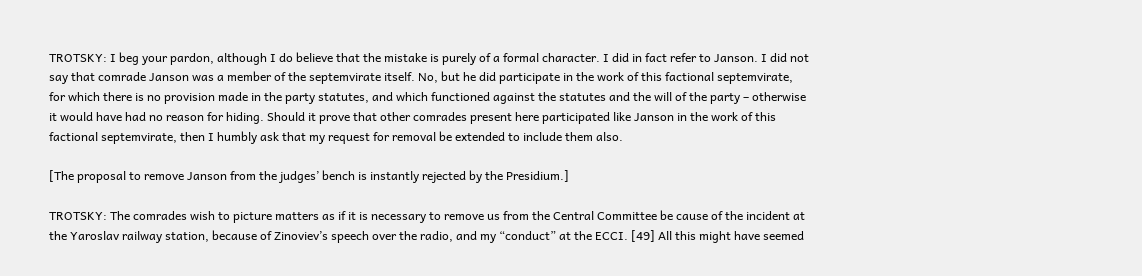TROTSKY: I beg your pardon, although I do believe that the mistake is purely of a formal character. I did in fact refer to Janson. I did not say that comrade Janson was a member of the septemvirate itself. No, but he did participate in the work of this factional septemvirate, for which there is no provision made in the party statutes, and which functioned against the statutes and the will of the party – otherwise it would have had no reason for hiding. Should it prove that other comrades present here participated like Janson in the work of this factional septemvirate, then I humbly ask that my request for removal be extended to include them also.

[The proposal to remove Janson from the judges’ bench is instantly rejected by the Presidium.]

TROTSKY: The comrades wish to picture matters as if it is necessary to remove us from the Central Committee be cause of the incident at the Yaroslav railway station, because of Zinoviev’s speech over the radio, and my “conduct” at the ECCI. [49] All this might have seemed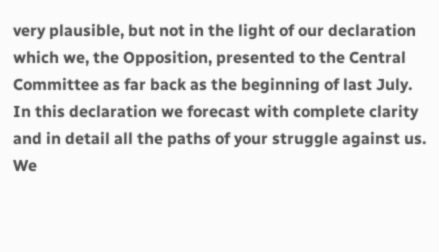very plausible, but not in the light of our declaration which we, the Opposition, presented to the Central Committee as far back as the beginning of last July. In this declaration we forecast with complete clarity and in detail all the paths of your struggle against us. We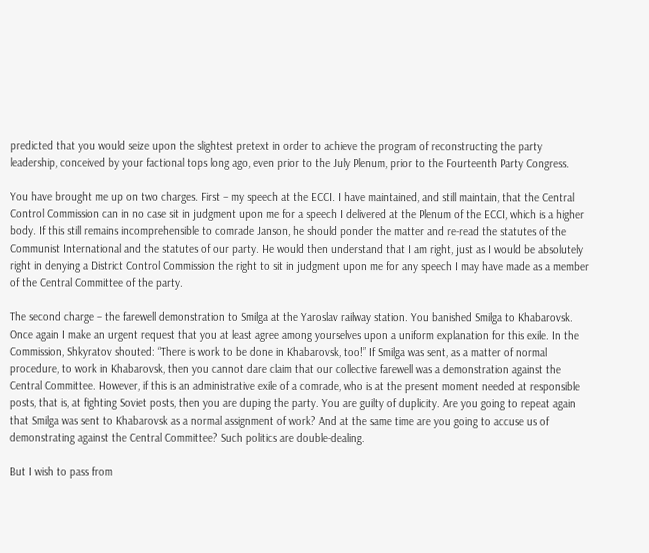predicted that you would seize upon the slightest pretext in order to achieve the program of reconstructing the party leadership, conceived by your factional tops long ago, even prior to the July Plenum, prior to the Fourteenth Party Congress.

You have brought me up on two charges. First – my speech at the ECCI. I have maintained, and still maintain, that the Central Control Commission can in no case sit in judgment upon me for a speech I delivered at the Plenum of the ECCI, which is a higher body. If this still remains incomprehensible to comrade Janson, he should ponder the matter and re-read the statutes of the Communist International and the statutes of our party. He would then understand that I am right, just as I would be absolutely right in denying a District Control Commission the right to sit in judgment upon me for any speech I may have made as a member of the Central Committee of the party.

The second charge – the farewell demonstration to Smilga at the Yaroslav railway station. You banished Smilga to Khabarovsk. Once again I make an urgent request that you at least agree among yourselves upon a uniform explanation for this exile. In the Commission, Shkyratov shouted: “There is work to be done in Khabarovsk, too!” If Smilga was sent, as a matter of normal procedure, to work in Khabarovsk, then you cannot dare claim that our collective farewell was a demonstration against the Central Committee. However, if this is an administrative exile of a comrade, who is at the present moment needed at responsible posts, that is, at fighting Soviet posts, then you are duping the party. You are guilty of duplicity. Are you going to repeat again that Smilga was sent to Khabarovsk as a normal assignment of work? And at the same time are you going to accuse us of demonstrating against the Central Committee? Such politics are double-dealing.

But I wish to pass from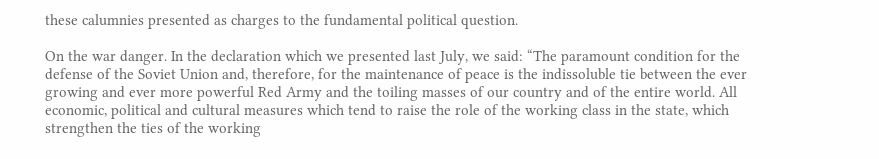these calumnies presented as charges to the fundamental political question.

On the war danger. In the declaration which we presented last July, we said: “The paramount condition for the defense of the Soviet Union and, therefore, for the maintenance of peace is the indissoluble tie between the ever growing and ever more powerful Red Army and the toiling masses of our country and of the entire world. All economic, political and cultural measures which tend to raise the role of the working class in the state, which strengthen the ties of the working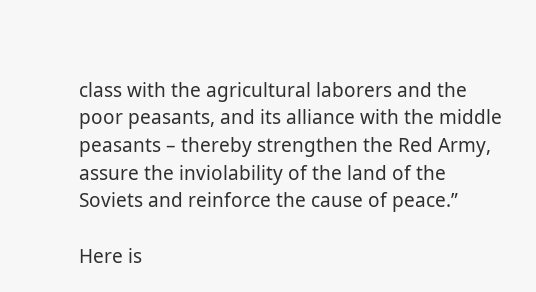class with the agricultural laborers and the poor peasants, and its alliance with the middle peasants – thereby strengthen the Red Army, assure the inviolability of the land of the Soviets and reinforce the cause of peace.”

Here is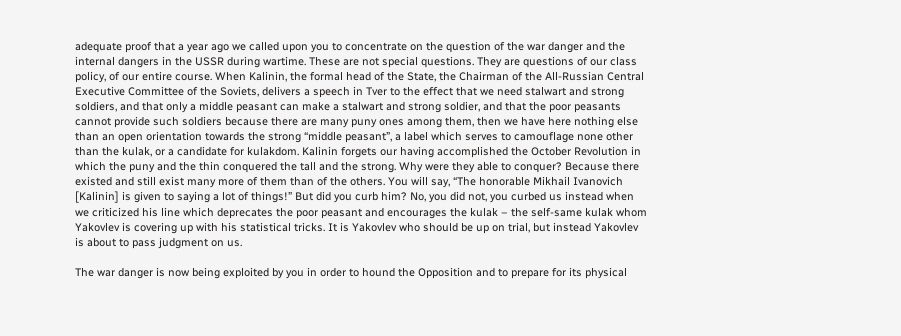adequate proof that a year ago we called upon you to concentrate on the question of the war danger and the internal dangers in the USSR during wartime. These are not special questions. They are questions of our class policy, of our entire course. When Kalinin, the formal head of the State, the Chairman of the All-Russian Central Executive Committee of the Soviets, delivers a speech in Tver to the effect that we need stalwart and strong soldiers, and that only a middle peasant can make a stalwart and strong soldier, and that the poor peasants cannot provide such soldiers because there are many puny ones among them, then we have here nothing else than an open orientation towards the strong “middle peasant”, a label which serves to camouflage none other than the kulak, or a candidate for kulakdom. Kalinin forgets our having accomplished the October Revolution in which the puny and the thin conquered the tall and the strong. Why were they able to conquer? Because there existed and still exist many more of them than of the others. You will say, “The honorable Mikhail Ivanovich [Kalinin] is given to saying a lot of things!” But did you curb him? No, you did not, you curbed us instead when we criticized his line which deprecates the poor peasant and encourages the kulak – the self-same kulak whom Yakovlev is covering up with his statistical tricks. It is Yakovlev who should be up on trial, but instead Yakovlev is about to pass judgment on us.

The war danger is now being exploited by you in order to hound the Opposition and to prepare for its physical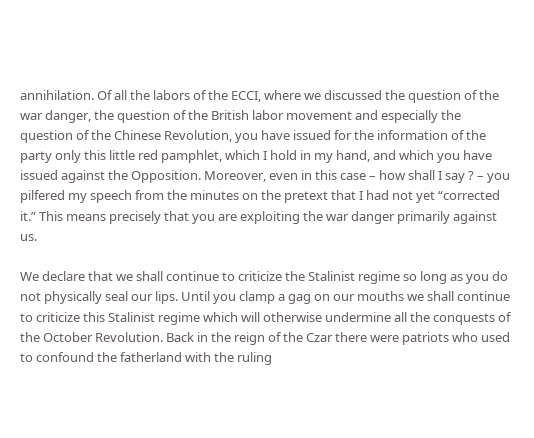annihilation. Of all the labors of the ECCI, where we discussed the question of the war danger, the question of the British labor movement and especially the question of the Chinese Revolution, you have issued for the information of the party only this little red pamphlet, which I hold in my hand, and which you have issued against the Opposition. Moreover, even in this case – how shall I say ? – you pilfered my speech from the minutes on the pretext that I had not yet “corrected it.” This means precisely that you are exploiting the war danger primarily against us.

We declare that we shall continue to criticize the Stalinist regime so long as you do not physically seal our lips. Until you clamp a gag on our mouths we shall continue to criticize this Stalinist regime which will otherwise undermine all the conquests of the October Revolution. Back in the reign of the Czar there were patriots who used to confound the fatherland with the ruling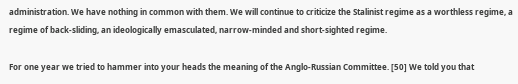administration. We have nothing in common with them. We will continue to criticize the Stalinist regime as a worthless regime, a regime of back-sliding, an ideologically emasculated, narrow-minded and short-sighted regime.

For one year we tried to hammer into your heads the meaning of the Anglo-Russian Committee. [50] We told you that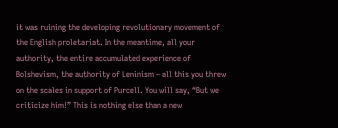it was ruining the developing revolutionary movement of the English proletariat. In the meantime, all your authority, the entire accumulated experience of Bolshevism, the authority of Leninism – all this you threw on the scales in support of Purcell. You will say, “But we criticize him!” This is nothing else than a new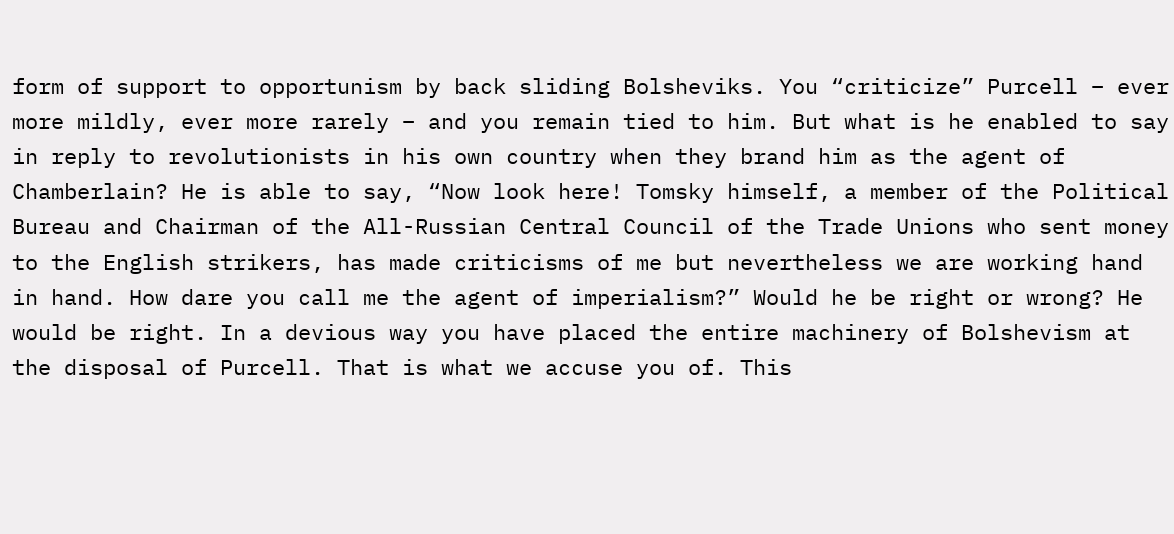form of support to opportunism by back sliding Bolsheviks. You “criticize” Purcell – ever more mildly, ever more rarely – and you remain tied to him. But what is he enabled to say in reply to revolutionists in his own country when they brand him as the agent of Chamberlain? He is able to say, “Now look here! Tomsky himself, a member of the Political Bureau and Chairman of the All-Russian Central Council of the Trade Unions who sent money to the English strikers, has made criticisms of me but nevertheless we are working hand in hand. How dare you call me the agent of imperialism?” Would he be right or wrong? He would be right. In a devious way you have placed the entire machinery of Bolshevism at the disposal of Purcell. That is what we accuse you of. This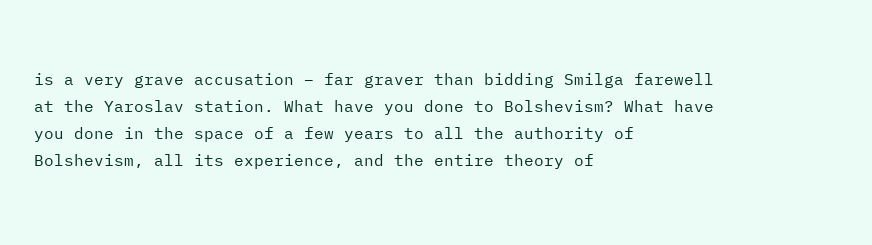is a very grave accusation – far graver than bidding Smilga farewell at the Yaroslav station. What have you done to Bolshevism? What have you done in the space of a few years to all the authority of Bolshevism, all its experience, and the entire theory of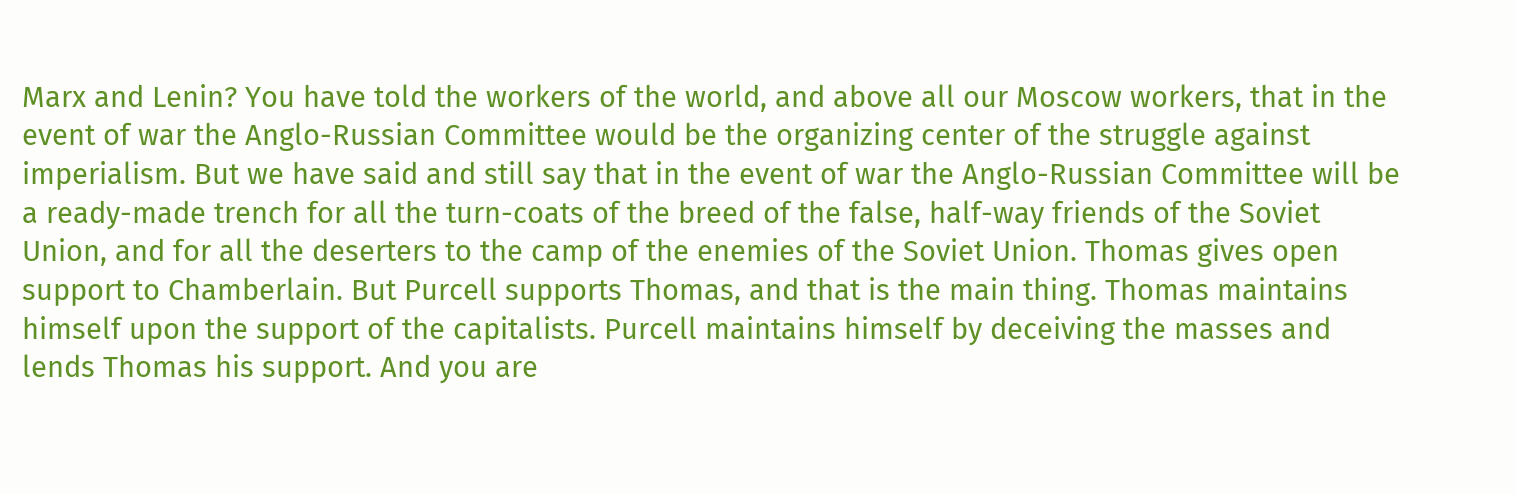Marx and Lenin? You have told the workers of the world, and above all our Moscow workers, that in the event of war the Anglo-Russian Committee would be the organizing center of the struggle against imperialism. But we have said and still say that in the event of war the Anglo-Russian Committee will be a ready-made trench for all the turn-coats of the breed of the false, half-way friends of the Soviet Union, and for all the deserters to the camp of the enemies of the Soviet Union. Thomas gives open support to Chamberlain. But Purcell supports Thomas, and that is the main thing. Thomas maintains himself upon the support of the capitalists. Purcell maintains himself by deceiving the masses and lends Thomas his support. And you are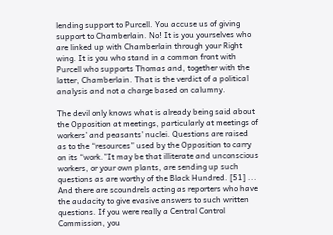lending support to Purcell. You accuse us of giving support to Chamberlain. No! It is you yourselves who are linked up with Chamberlain through your Right wing. It is you who stand in a common front with Purcell who supports Thomas and, together with the latter, Chamberlain. That is the verdict of a political analysis and not a charge based on calumny.

The devil only knows what is already being said about the Opposition at meetings, particularly at meetings of workers’ and peasants’ nuclei. Questions are raised as to the “resources” used by the Opposition to carry on its “work.”It may be that illiterate and unconscious workers, or your own plants, are sending up such questions as are worthy of the Black Hundred. [51] ... And there are scoundrels acting as reporters who have the audacity to give evasive answers to such written questions. If you were really a Central Control Commission, you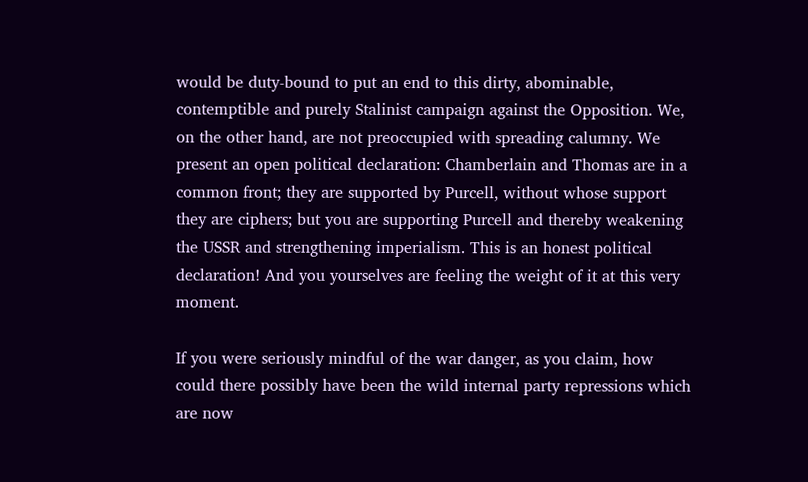would be duty-bound to put an end to this dirty, abominable, contemptible and purely Stalinist campaign against the Opposition. We, on the other hand, are not preoccupied with spreading calumny. We present an open political declaration: Chamberlain and Thomas are in a common front; they are supported by Purcell, without whose support they are ciphers; but you are supporting Purcell and thereby weakening the USSR and strengthening imperialism. This is an honest political declaration! And you yourselves are feeling the weight of it at this very moment.

If you were seriously mindful of the war danger, as you claim, how could there possibly have been the wild internal party repressions which are now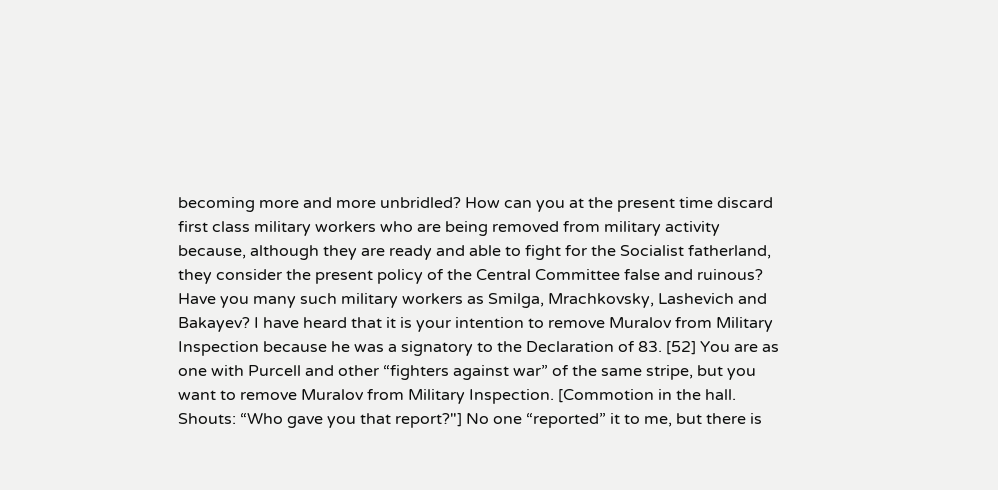becoming more and more unbridled? How can you at the present time discard first class military workers who are being removed from military activity because, although they are ready and able to fight for the Socialist fatherland, they consider the present policy of the Central Committee false and ruinous? Have you many such military workers as Smilga, Mrachkovsky, Lashevich and Bakayev? I have heard that it is your intention to remove Muralov from Military Inspection because he was a signatory to the Declaration of 83. [52] You are as one with Purcell and other “fighters against war” of the same stripe, but you want to remove Muralov from Military Inspection. [Commotion in the hall. Shouts: “Who gave you that report?"] No one “reported” it to me, but there is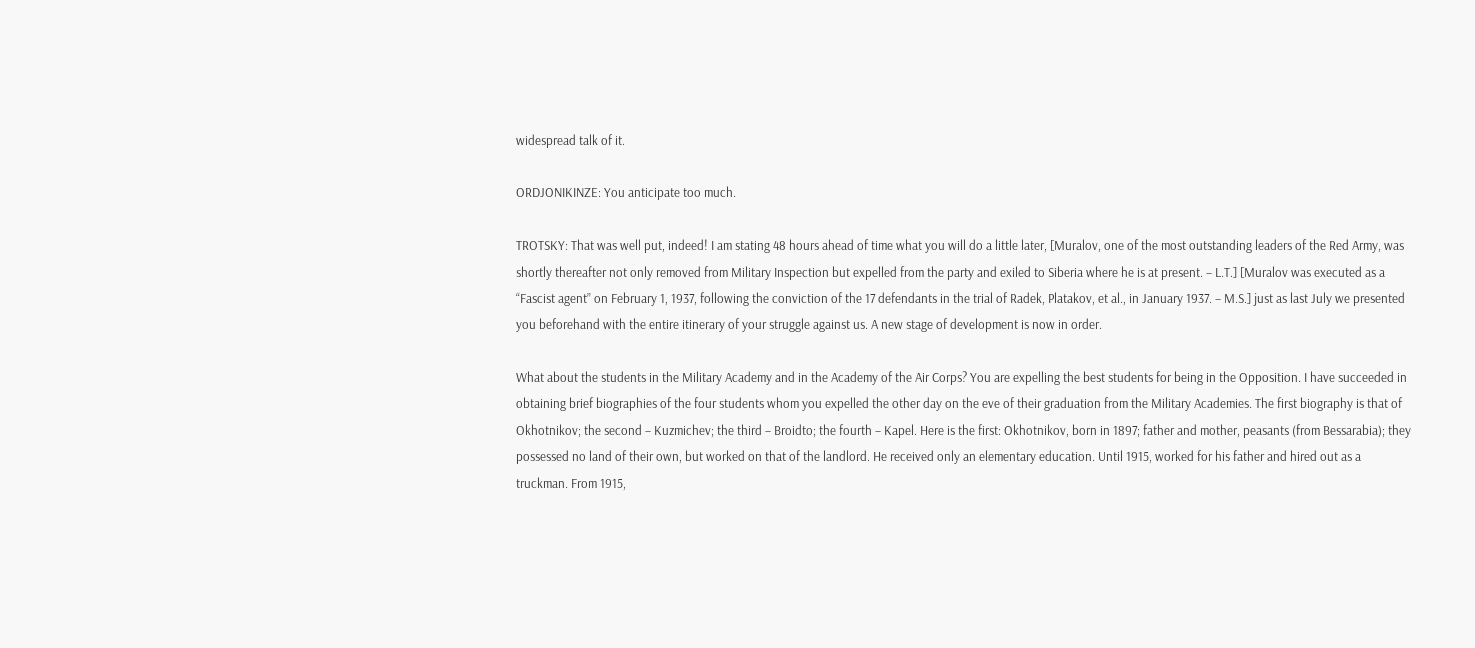widespread talk of it.

ORDJONIKINZE: You anticipate too much.

TROTSKY: That was well put, indeed! I am stating 48 hours ahead of time what you will do a little later, [Muralov, one of the most outstanding leaders of the Red Army, was shortly thereafter not only removed from Military Inspection but expelled from the party and exiled to Siberia where he is at present. – L.T.] [Muralov was executed as a “Fascist agent” on February 1, 1937, following the conviction of the 17 defendants in the trial of Radek, Platakov, et al., in January 1937. – M.S.] just as last July we presented you beforehand with the entire itinerary of your struggle against us. A new stage of development is now in order.

What about the students in the Military Academy and in the Academy of the Air Corps? You are expelling the best students for being in the Opposition. I have succeeded in obtaining brief biographies of the four students whom you expelled the other day on the eve of their graduation from the Military Academies. The first biography is that of Okhotnikov; the second – Kuzmichev; the third – Broidto; the fourth – Kapel. Here is the first: Okhotnikov, born in 1897; father and mother, peasants (from Bessarabia); they possessed no land of their own, but worked on that of the landlord. He received only an elementary education. Until 1915, worked for his father and hired out as a truckman. From 1915,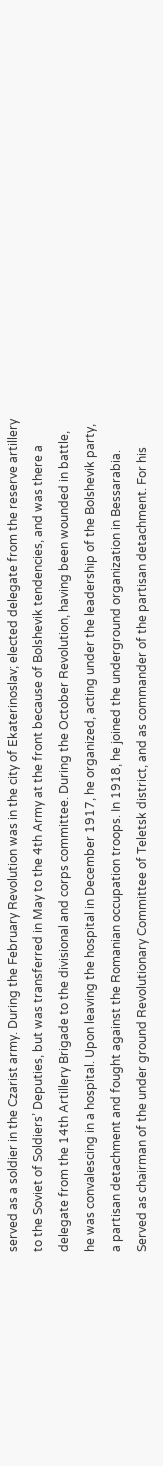served as a soldier in the Czarist army. During the February Revolution was in the city of Ekaterinoslav; elected delegate from the reserve artillery to the Soviet of Soldiers’ Deputies, but was transferred in May to the 4th Army at the front because of Bolshevik tendencies, and was there a delegate from the 14th Artillery Brigade to the divisional and corps committee. During the October Revolution, having been wounded in battle, he was convalescing in a hospital. Upon leaving the hospital in December 1917, he organized, acting under the leadership of the Bolshevik party, a partisan detachment and fought against the Romanian occupation troops. In 1918, he joined the underground organization in Bessarabia. Served as chairman of the under ground Revolutionary Committee of Teletsk district, and as commander of the partisan detachment. For his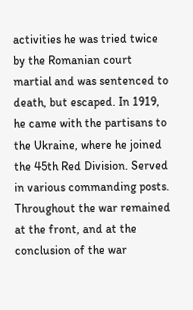activities he was tried twice by the Romanian court martial and was sentenced to death, but escaped. In 1919, he came with the partisans to the Ukraine, where he joined the 45th Red Division. Served in various commanding posts. Throughout the war remained at the front, and at the conclusion of the war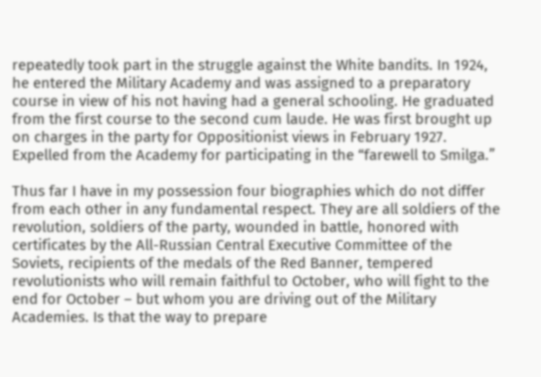repeatedly took part in the struggle against the White bandits. In 1924, he entered the Military Academy and was assigned to a preparatory course in view of his not having had a general schooling. He graduated from the first course to the second cum laude. He was first brought up on charges in the party for Oppositionist views in February 1927. Expelled from the Academy for participating in the “farewell to Smilga.”

Thus far I have in my possession four biographies which do not differ from each other in any fundamental respect. They are all soldiers of the revolution, soldiers of the party, wounded in battle, honored with certificates by the All-Russian Central Executive Committee of the Soviets, recipients of the medals of the Red Banner, tempered revolutionists who will remain faithful to October, who will fight to the end for October – but whom you are driving out of the Military Academies. Is that the way to prepare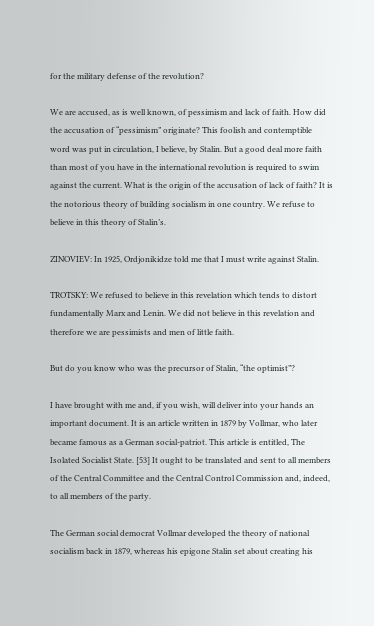for the military defense of the revolution?

We are accused, as is well known, of pessimism and lack of faith. How did the accusation of “pessimism” originate? This foolish and contemptible word was put in circulation, I believe, by Stalin. But a good deal more faith than most of you have in the international revolution is required to swim against the current. What is the origin of the accusation of lack of faith? It is the notorious theory of building socialism in one country. We refuse to believe in this theory of Stalin’s.

ZINOVIEV: In 1925, Ordjonikidze told me that I must write against Stalin.

TROTSKY: We refused to believe in this revelation which tends to distort fundamentally Marx and Lenin. We did not believe in this revelation and therefore we are pessimists and men of little faith.

But do you know who was the precursor of Stalin, “the optimist”?

I have brought with me and, if you wish, will deliver into your hands an important document. It is an article written in 1879 by Vollmar, who later became famous as a German social-patriot. This article is entitled, The Isolated Socialist State. [53] It ought to be translated and sent to all members of the Central Committee and the Central Control Commission and, indeed, to all members of the party.

The German social democrat Vollmar developed the theory of national socialism back in 1879, whereas his epigone Stalin set about creating his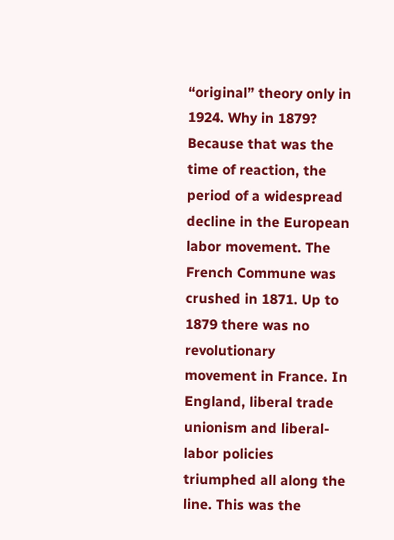“original” theory only in 1924. Why in 1879? Because that was the time of reaction, the period of a widespread decline in the European labor movement. The French Commune was crushed in 1871. Up to 1879 there was no revolutionary movement in France. In England, liberal trade unionism and liberal-labor policies triumphed all along the line. This was the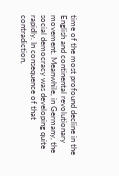time of the most profound decline in the English and continental revolutionary movement. Meanwhile, in Germany, the social democracy was developing quite rapidly. In consequence of that contradiction,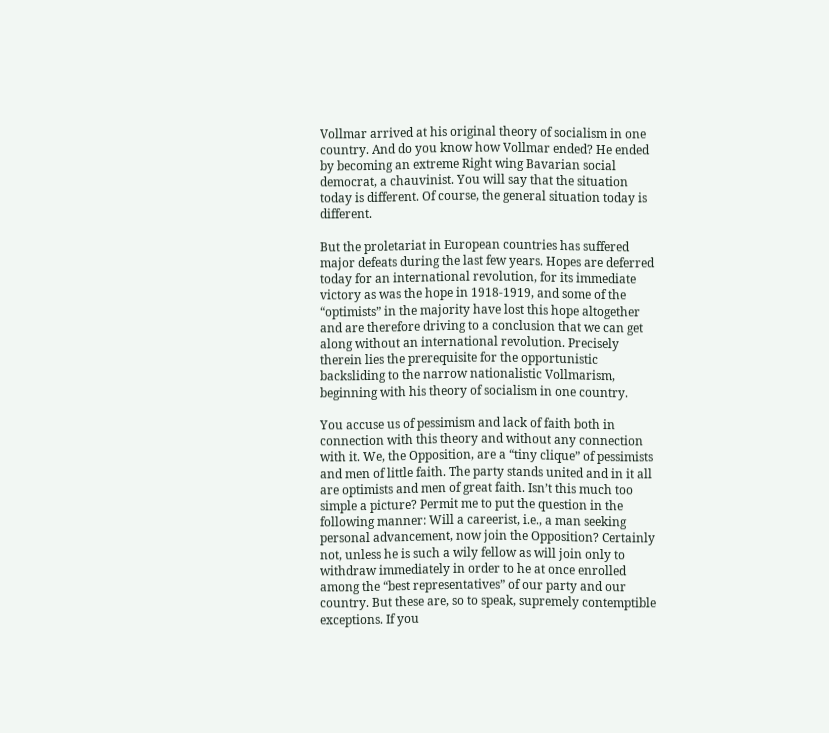Vollmar arrived at his original theory of socialism in one country. And do you know how Vollmar ended? He ended by becoming an extreme Right wing Bavarian social democrat, a chauvinist. You will say that the situation today is different. Of course, the general situation today is different.

But the proletariat in European countries has suffered major defeats during the last few years. Hopes are deferred today for an international revolution, for its immediate victory as was the hope in 1918-1919, and some of the “optimists” in the majority have lost this hope altogether and are therefore driving to a conclusion that we can get along without an international revolution. Precisely therein lies the prerequisite for the opportunistic backsliding to the narrow nationalistic Vollmarism, beginning with his theory of socialism in one country.

You accuse us of pessimism and lack of faith both in connection with this theory and without any connection with it. We, the Opposition, are a “tiny clique” of pessimists and men of little faith. The party stands united and in it all are optimists and men of great faith. Isn’t this much too simple a picture? Permit me to put the question in the following manner: Will a careerist, i.e., a man seeking personal advancement, now join the Opposition? Certainly not, unless he is such a wily fellow as will join only to withdraw immediately in order to he at once enrolled among the “best representatives” of our party and our country. But these are, so to speak, supremely contemptible exceptions. If you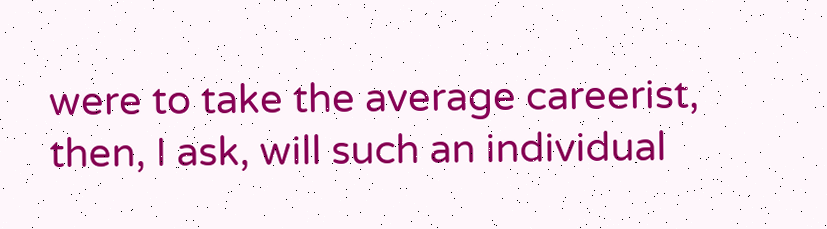were to take the average careerist, then, I ask, will such an individual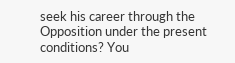seek his career through the Opposition under the present conditions? You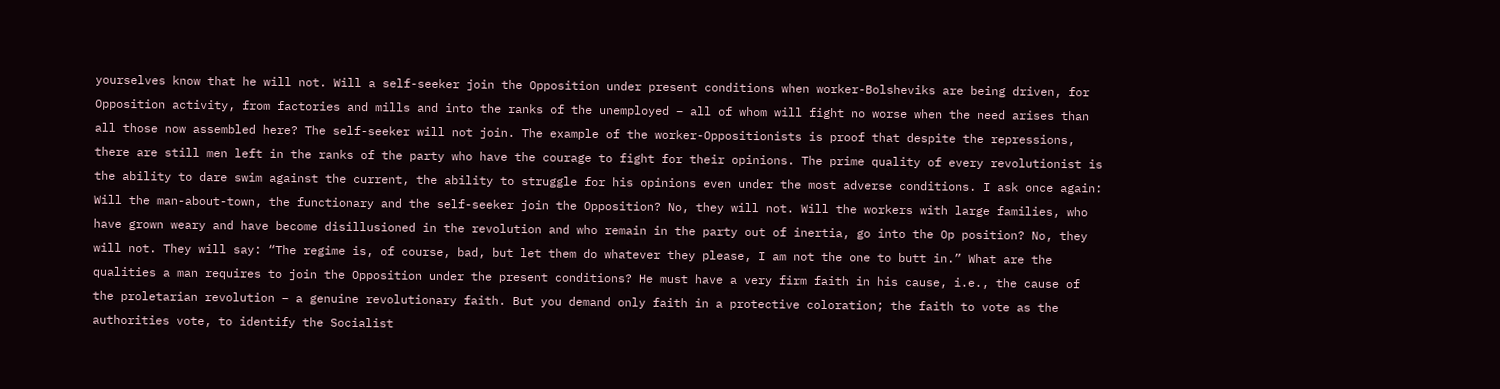yourselves know that he will not. Will a self-seeker join the Opposition under present conditions when worker-Bolsheviks are being driven, for Opposition activity, from factories and mills and into the ranks of the unemployed – all of whom will fight no worse when the need arises than all those now assembled here? The self-seeker will not join. The example of the worker-Oppositionists is proof that despite the repressions, there are still men left in the ranks of the party who have the courage to fight for their opinions. The prime quality of every revolutionist is the ability to dare swim against the current, the ability to struggle for his opinions even under the most adverse conditions. I ask once again: Will the man-about-town, the functionary and the self-seeker join the Opposition? No, they will not. Will the workers with large families, who have grown weary and have become disillusioned in the revolution and who remain in the party out of inertia, go into the Op position? No, they will not. They will say: “The regime is, of course, bad, but let them do whatever they please, I am not the one to butt in.” What are the qualities a man requires to join the Opposition under the present conditions? He must have a very firm faith in his cause, i.e., the cause of the proletarian revolution – a genuine revolutionary faith. But you demand only faith in a protective coloration; the faith to vote as the authorities vote, to identify the Socialist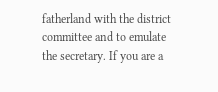fatherland with the district committee and to emulate the secretary. If you are a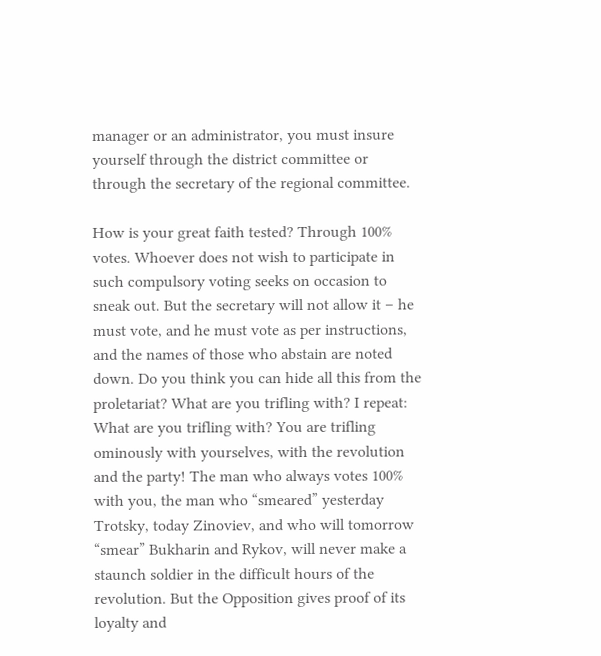manager or an administrator, you must insure yourself through the district committee or through the secretary of the regional committee.

How is your great faith tested? Through 100% votes. Whoever does not wish to participate in such compulsory voting seeks on occasion to sneak out. But the secretary will not allow it – he must vote, and he must vote as per instructions, and the names of those who abstain are noted down. Do you think you can hide all this from the proletariat? What are you trifling with? I repeat: What are you trifling with? You are trifling ominously with yourselves, with the revolution and the party! The man who always votes 100% with you, the man who “smeared” yesterday Trotsky, today Zinoviev, and who will tomorrow “smear” Bukharin and Rykov, will never make a staunch soldier in the difficult hours of the revolution. But the Opposition gives proof of its loyalty and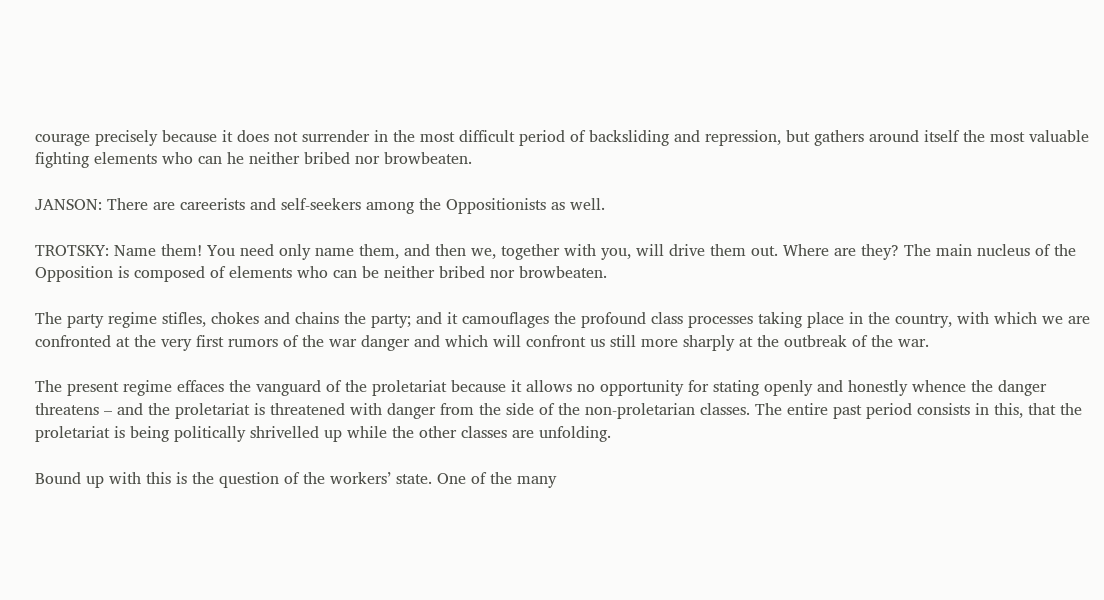courage precisely because it does not surrender in the most difficult period of backsliding and repression, but gathers around itself the most valuable fighting elements who can he neither bribed nor browbeaten.

JANSON: There are careerists and self-seekers among the Oppositionists as well.

TROTSKY: Name them! You need only name them, and then we, together with you, will drive them out. Where are they? The main nucleus of the Opposition is composed of elements who can be neither bribed nor browbeaten.

The party regime stifles, chokes and chains the party; and it camouflages the profound class processes taking place in the country, with which we are confronted at the very first rumors of the war danger and which will confront us still more sharply at the outbreak of the war.

The present regime effaces the vanguard of the proletariat because it allows no opportunity for stating openly and honestly whence the danger threatens – and the proletariat is threatened with danger from the side of the non-proletarian classes. The entire past period consists in this, that the proletariat is being politically shrivelled up while the other classes are unfolding.

Bound up with this is the question of the workers’ state. One of the many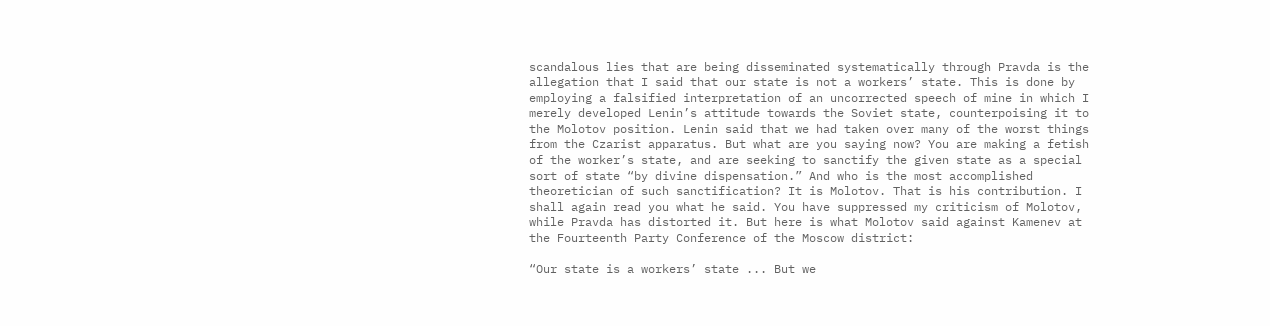scandalous lies that are being disseminated systematically through Pravda is the allegation that I said that our state is not a workers’ state. This is done by employing a falsified interpretation of an uncorrected speech of mine in which I merely developed Lenin’s attitude towards the Soviet state, counterpoising it to the Molotov position. Lenin said that we had taken over many of the worst things from the Czarist apparatus. But what are you saying now? You are making a fetish of the worker’s state, and are seeking to sanctify the given state as a special sort of state “by divine dispensation.” And who is the most accomplished theoretician of such sanctification? It is Molotov. That is his contribution. I shall again read you what he said. You have suppressed my criticism of Molotov, while Pravda has distorted it. But here is what Molotov said against Kamenev at the Fourteenth Party Conference of the Moscow district:

“Our state is a workers’ state ... But we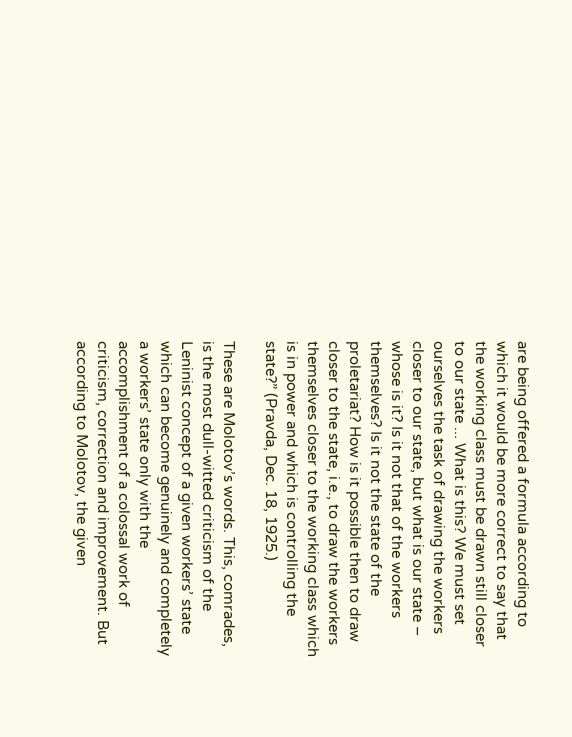are being offered a formula according to which it would be more correct to say that the working class must be drawn still closer to our state ... What is this? We must set ourselves the task of drawing the workers closer to our state, but what is our state – whose is it? Is it not that of the workers themselves? Is it not the state of the proletariat? How is it possible then to draw closer to the state, i.e., to draw the workers themselves closer to the working class which is in power and which is controlling the state?” (Pravda, Dec. 18, 1925.)

These are Molotov’s words. This, comrades, is the most dull-witted criticism of the Leninist concept of a given workers’ state which can become genuinely and completely a workers’ state only with the accomplishment of a colossal work of criticism, correction and improvement. But according to Molotov, the given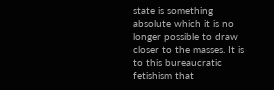state is something absolute which it is no longer possible to draw closer to the masses. It is to this bureaucratic fetishism that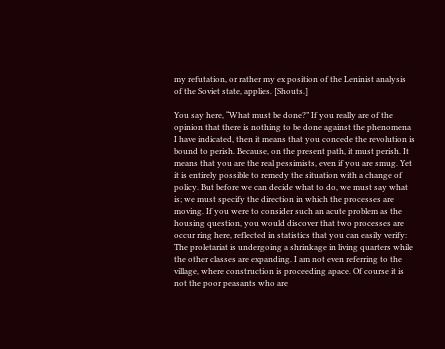my refutation, or rather my ex position of the Leninist analysis of the Soviet state, applies. [Shouts.]

You say here, “What must be done?” If you really are of the opinion that there is nothing to be done against the phenomena I have indicated, then it means that you concede the revolution is bound to perish. Because, on the present path, it must perish. It means that you are the real pessimists, even if you are smug. Yet it is entirely possible to remedy the situation with a change of policy. But before we can decide what to do, we must say what is; we must specify the direction in which the processes are moving. If you were to consider such an acute problem as the housing question, you would discover that two processes are occur ring here, reflected in statistics that you can easily verify: The proletariat is undergoing a shrinkage in living quarters while the other classes are expanding. I am not even referring to the village, where construction is proceeding apace. Of course it is not the poor peasants who are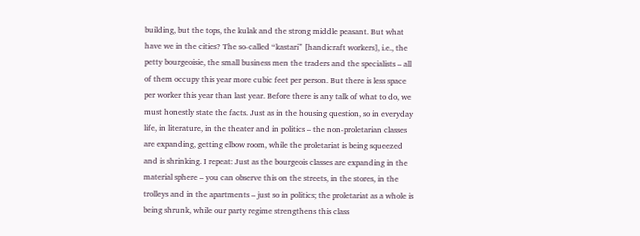building, but the tops, the kulak and the strong middle peasant. But what have we in the cities? The so-called “kastari” [handicraft workers], i.e., the petty bourgeoisie, the small business men the traders and the specialists – all of them occupy this year more cubic feet per person. But there is less space per worker this year than last year. Before there is any talk of what to do, we must honestly state the facts. Just as in the housing question, so in everyday life, in literature, in the theater and in politics – the non-proletarian classes are expanding, getting elbow room, while the proletariat is being squeezed and is shrinking. I repeat: Just as the bourgeois classes are expanding in the material sphere – you can observe this on the streets, in the stores, in the trolleys and in the apartments – just so in politics; the proletariat as a whole is being shrunk, while our party regime strengthens this class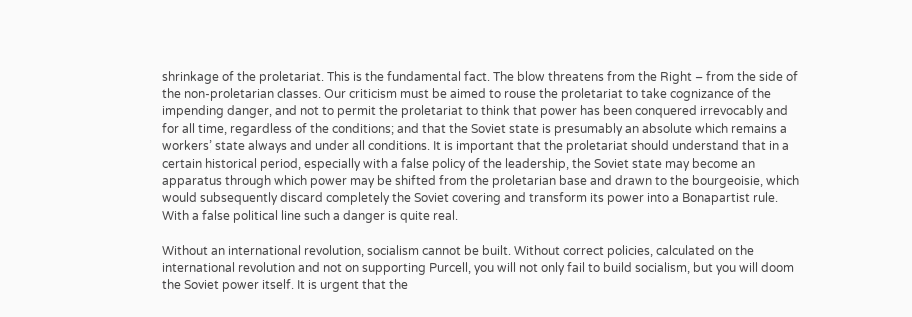shrinkage of the proletariat. This is the fundamental fact. The blow threatens from the Right – from the side of the non-proletarian classes. Our criticism must be aimed to rouse the proletariat to take cognizance of the impending danger, and not to permit the proletariat to think that power has been conquered irrevocably and for all time, regardless of the conditions; and that the Soviet state is presumably an absolute which remains a workers’ state always and under all conditions. It is important that the proletariat should understand that in a certain historical period, especially with a false policy of the leadership, the Soviet state may become an apparatus through which power may be shifted from the proletarian base and drawn to the bourgeoisie, which would subsequently discard completely the Soviet covering and transform its power into a Bonapartist rule. With a false political line such a danger is quite real.

Without an international revolution, socialism cannot be built. Without correct policies, calculated on the international revolution and not on supporting Purcell, you will not only fail to build socialism, but you will doom the Soviet power itself. It is urgent that the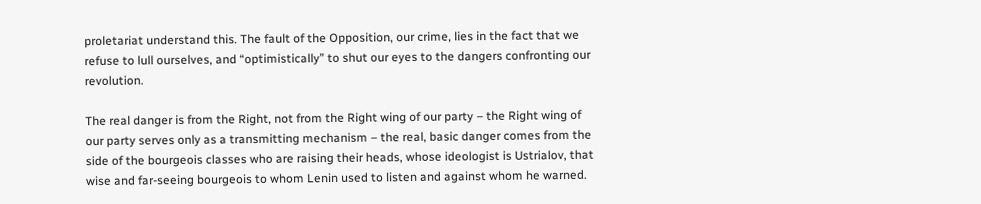proletariat understand this. The fault of the Opposition, our crime, lies in the fact that we refuse to lull ourselves, and “optimistically” to shut our eyes to the dangers confronting our revolution.

The real danger is from the Right, not from the Right wing of our party – the Right wing of our party serves only as a transmitting mechanism – the real, basic danger comes from the side of the bourgeois classes who are raising their heads, whose ideologist is Ustrialov, that wise and far-seeing bourgeois to whom Lenin used to listen and against whom he warned.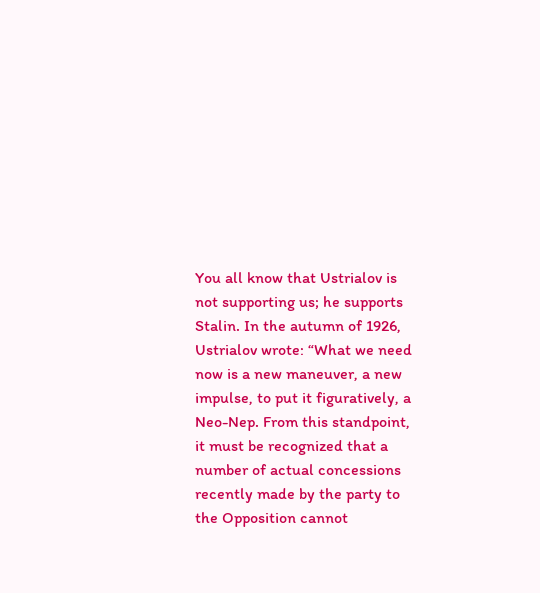You all know that Ustrialov is not supporting us; he supports Stalin. In the autumn of 1926, Ustrialov wrote: “What we need now is a new maneuver, a new impulse, to put it figuratively, a Neo-Nep. From this standpoint, it must be recognized that a number of actual concessions recently made by the party to the Opposition cannot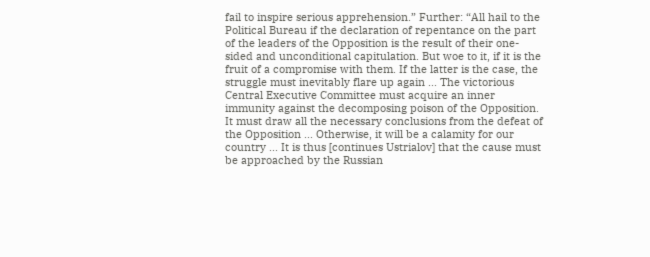fail to inspire serious apprehension.” Further: “All hail to the Political Bureau if the declaration of repentance on the part of the leaders of the Opposition is the result of their one-sided and unconditional capitulation. But woe to it, if it is the fruit of a compromise with them. If the latter is the case, the struggle must inevitably flare up again ... The victorious Central Executive Committee must acquire an inner immunity against the decomposing poison of the Opposition. It must draw all the necessary conclusions from the defeat of the Opposition ... Otherwise, it will be a calamity for our country ... It is thus [continues Ustrialov] that the cause must be approached by the Russian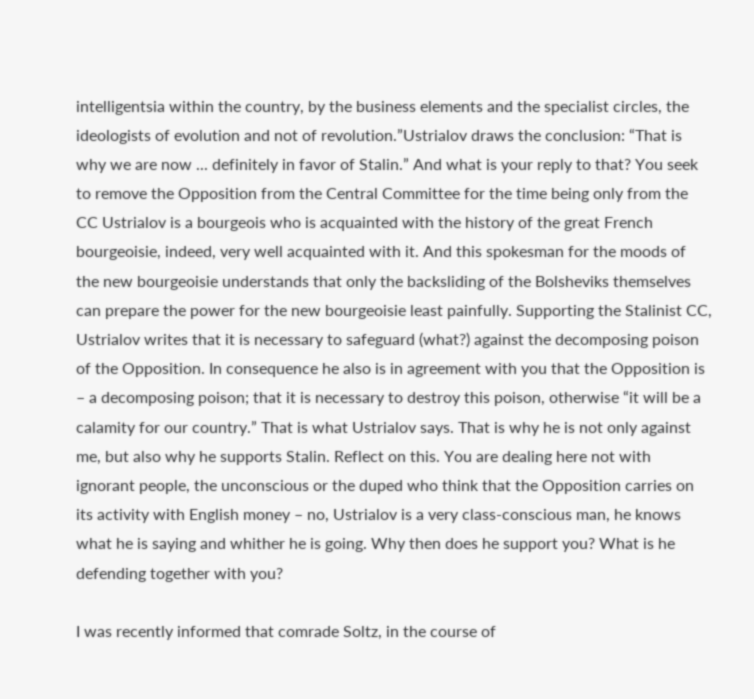intelligentsia within the country, by the business elements and the specialist circles, the ideologists of evolution and not of revolution.”Ustrialov draws the conclusion: “That is why we are now ... definitely in favor of Stalin.” And what is your reply to that? You seek to remove the Opposition from the Central Committee for the time being only from the CC Ustrialov is a bourgeois who is acquainted with the history of the great French bourgeoisie, indeed, very well acquainted with it. And this spokesman for the moods of the new bourgeoisie understands that only the backsliding of the Bolsheviks themselves can prepare the power for the new bourgeoisie least painfully. Supporting the Stalinist CC, Ustrialov writes that it is necessary to safeguard (what?) against the decomposing poison of the Opposition. In consequence he also is in agreement with you that the Opposition is – a decomposing poison; that it is necessary to destroy this poison, otherwise “it will be a calamity for our country.” That is what Ustrialov says. That is why he is not only against me, but also why he supports Stalin. Reflect on this. You are dealing here not with ignorant people, the unconscious or the duped who think that the Opposition carries on its activity with English money – no, Ustrialov is a very class-conscious man, he knows what he is saying and whither he is going. Why then does he support you? What is he defending together with you?

I was recently informed that comrade Soltz, in the course of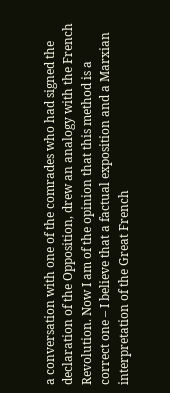a conversation with one of the comrades who had signed the declaration of the Opposition, drew an analogy with the French Revolution. Now I am of the opinion that this method is a correct one – I believe that a factual exposition and a Marxian interpretation of the Great French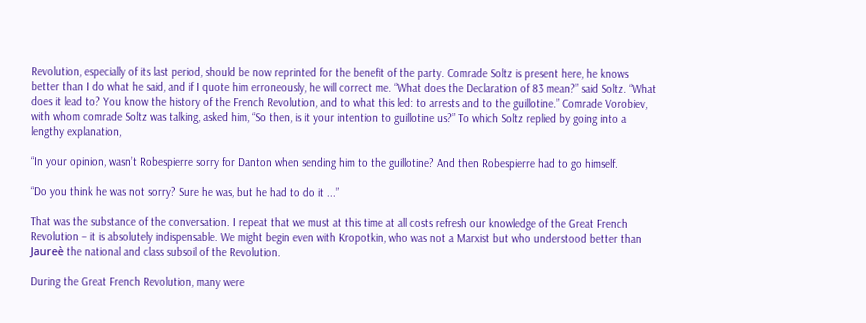Revolution, especially of its last period, should be now reprinted for the benefit of the party. Comrade Soltz is present here, he knows better than I do what he said, and if I quote him erroneously, he will correct me. “What does the Declaration of 83 mean?” said Soltz. “What does it lead to? You know the history of the French Revolution, and to what this led: to arrests and to the guillotine.” Comrade Vorobiev, with whom comrade Soltz was talking, asked him, “So then, is it your intention to guillotine us?” To which Soltz replied by going into a lengthy explanation,

“In your opinion, wasn’t Robespierre sorry for Danton when sending him to the guillotine? And then Robespierre had to go himself.

“Do you think he was not sorry? Sure he was, but he had to do it ...”

That was the substance of the conversation. I repeat that we must at this time at all costs refresh our knowledge of the Great French Revolution – it is absolutely indispensable. We might begin even with Kropotkin, who was not a Marxist but who understood better than Jaureè the national and class subsoil of the Revolution.

During the Great French Revolution, many were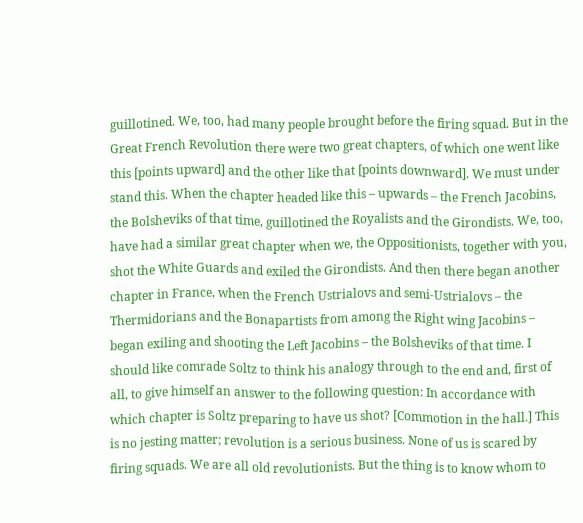guillotined. We, too, had many people brought before the firing squad. But in the Great French Revolution there were two great chapters, of which one went like this [points upward] and the other like that [points downward]. We must under stand this. When the chapter headed like this – upwards – the French Jacobins, the Bolsheviks of that time, guillotined the Royalists and the Girondists. We, too, have had a similar great chapter when we, the Oppositionists, together with you, shot the White Guards and exiled the Girondists. And then there began another chapter in France, when the French Ustrialovs and semi-Ustrialovs – the Thermidorians and the Bonapartists from among the Right wing Jacobins – began exiling and shooting the Left Jacobins – the Bolsheviks of that time. I should like comrade Soltz to think his analogy through to the end and, first of all, to give himself an answer to the following question: In accordance with which chapter is Soltz preparing to have us shot? [Commotion in the hall.] This is no jesting matter; revolution is a serious business. None of us is scared by firing squads. We are all old revolutionists. But the thing is to know whom to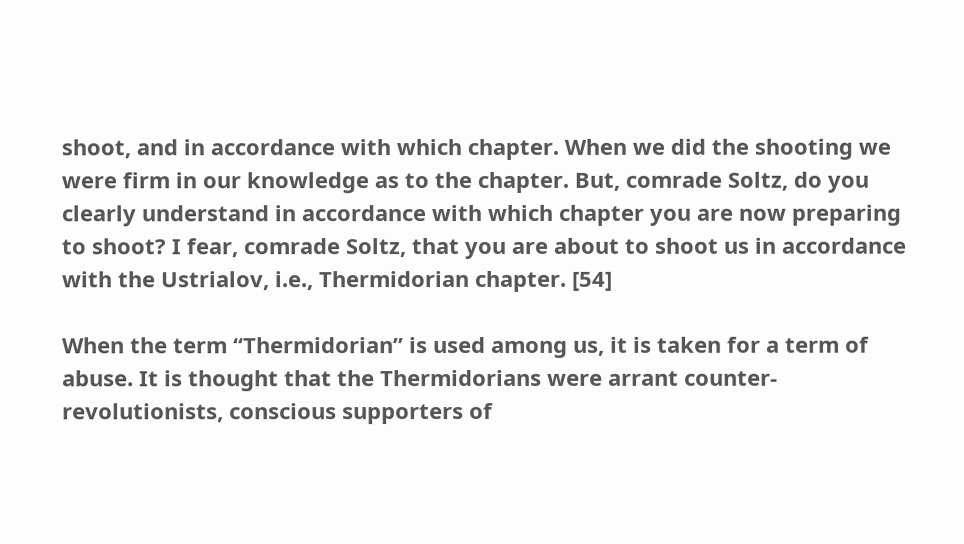shoot, and in accordance with which chapter. When we did the shooting we were firm in our knowledge as to the chapter. But, comrade Soltz, do you clearly understand in accordance with which chapter you are now preparing to shoot? I fear, comrade Soltz, that you are about to shoot us in accordance with the Ustrialov, i.e., Thermidorian chapter. [54]

When the term “Thermidorian” is used among us, it is taken for a term of abuse. It is thought that the Thermidorians were arrant counter-revolutionists, conscious supporters of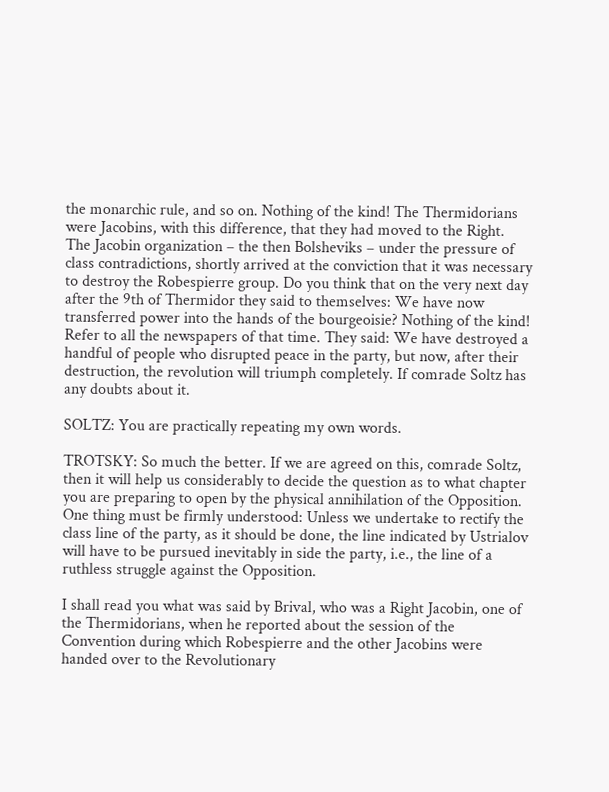the monarchic rule, and so on. Nothing of the kind! The Thermidorians were Jacobins, with this difference, that they had moved to the Right. The Jacobin organization – the then Bolsheviks – under the pressure of class contradictions, shortly arrived at the conviction that it was necessary to destroy the Robespierre group. Do you think that on the very next day after the 9th of Thermidor they said to themselves: We have now transferred power into the hands of the bourgeoisie? Nothing of the kind! Refer to all the newspapers of that time. They said: We have destroyed a handful of people who disrupted peace in the party, but now, after their destruction, the revolution will triumph completely. If comrade Soltz has any doubts about it.

SOLTZ: You are practically repeating my own words.

TROTSKY: So much the better. If we are agreed on this, comrade Soltz, then it will help us considerably to decide the question as to what chapter you are preparing to open by the physical annihilation of the Opposition. One thing must be firmly understood: Unless we undertake to rectify the class line of the party, as it should be done, the line indicated by Ustrialov will have to be pursued inevitably in side the party, i.e., the line of a ruthless struggle against the Opposition.

I shall read you what was said by Brival, who was a Right Jacobin, one of the Thermidorians, when he reported about the session of the Convention during which Robespierre and the other Jacobins were handed over to the Revolutionary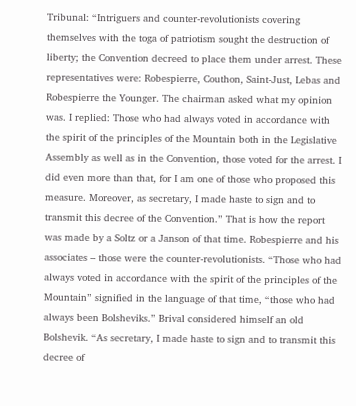Tribunal: “Intriguers and counter-revolutionists covering themselves with the toga of patriotism sought the destruction of liberty; the Convention decreed to place them under arrest. These representatives were: Robespierre, Couthon, Saint-Just, Lebas and Robespierre the Younger. The chairman asked what my opinion was. I replied: Those who had always voted in accordance with the spirit of the principles of the Mountain both in the Legislative Assembly as well as in the Convention, those voted for the arrest. I did even more than that, for I am one of those who proposed this measure. Moreover, as secretary, I made haste to sign and to transmit this decree of the Convention.” That is how the report was made by a Soltz or a Janson of that time. Robespierre and his associates – those were the counter-revolutionists. “Those who had always voted in accordance with the spirit of the principles of the Mountain” signified in the language of that time, “those who had always been Bolsheviks.” Brival considered himself an old Bolshevik. “As secretary, I made haste to sign and to transmit this decree of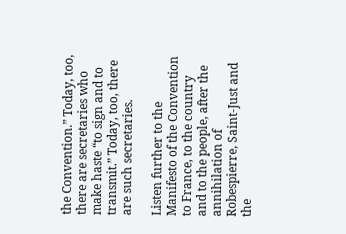the Convention.” Today, too, there are secretaries who make haste “to sign and to transmit.” Today, too, there are such secretaries.

Listen further to the Manifesto of the Convention to France, to the country and to the people, after the annihilation of Robespierre, Saint-Just and the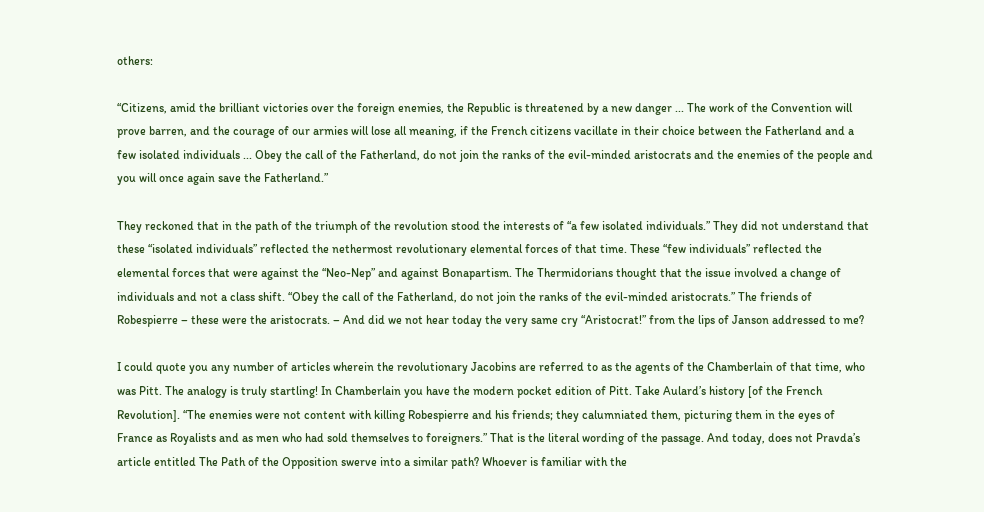others:

“Citizens, amid the brilliant victories over the foreign enemies, the Republic is threatened by a new danger ... The work of the Convention will prove barren, and the courage of our armies will lose all meaning, if the French citizens vacillate in their choice between the Fatherland and a few isolated individuals ... Obey the call of the Fatherland, do not join the ranks of the evil-minded aristocrats and the enemies of the people and you will once again save the Fatherland.”

They reckoned that in the path of the triumph of the revolution stood the interests of “a few isolated individuals.” They did not understand that these “isolated individuals” reflected the nethermost revolutionary elemental forces of that time. These “few individuals” reflected the elemental forces that were against the “Neo-Nep” and against Bonapartism. The Thermidorians thought that the issue involved a change of individuals and not a class shift. “Obey the call of the Fatherland, do not join the ranks of the evil-minded aristocrats.” The friends of Robespierre – these were the aristocrats. – And did we not hear today the very same cry “Aristocrat!” from the lips of Janson addressed to me?

I could quote you any number of articles wherein the revolutionary Jacobins are referred to as the agents of the Chamberlain of that time, who was Pitt. The analogy is truly startling! In Chamberlain you have the modern pocket edition of Pitt. Take Aulard’s history [of the French Revolution]. “The enemies were not content with killing Robespierre and his friends; they calumniated them, picturing them in the eyes of France as Royalists and as men who had sold themselves to foreigners.” That is the literal wording of the passage. And today, does not Pravda’s article entitled The Path of the Opposition swerve into a similar path? Whoever is familiar with the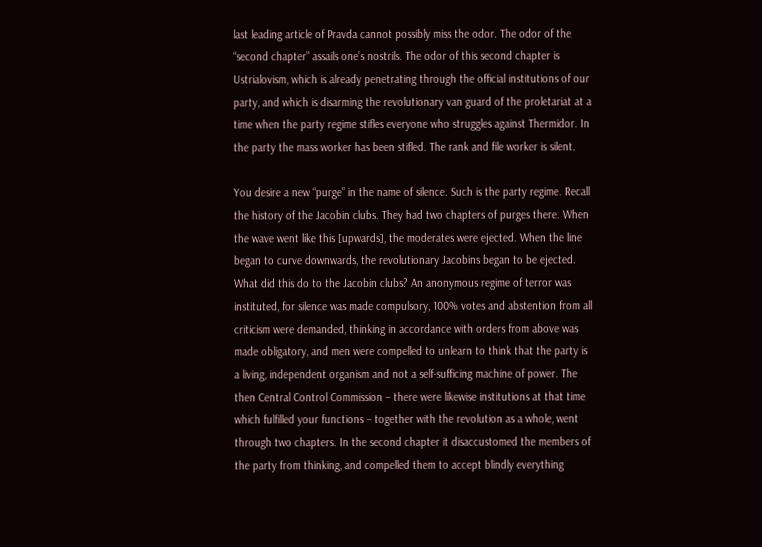last leading article of Pravda cannot possibly miss the odor. The odor of the “second chapter” assails one’s nostrils. The odor of this second chapter is Ustrialovism, which is already penetrating through the official institutions of our party, and which is disarming the revolutionary van guard of the proletariat at a time when the party regime stifles everyone who struggles against Thermidor. In the party the mass worker has been stifled. The rank and file worker is silent.

You desire a new “purge” in the name of silence. Such is the party regime. Recall the history of the Jacobin clubs. They had two chapters of purges there. When the wave went like this [upwards], the moderates were ejected. When the line began to curve downwards, the revolutionary Jacobins began to be ejected. What did this do to the Jacobin clubs? An anonymous regime of terror was instituted, for silence was made compulsory, 100% votes and abstention from all criticism were demanded, thinking in accordance with orders from above was made obligatory, and men were compelled to unlearn to think that the party is a living, independent organism and not a self-sufficing machine of power. The then Central Control Commission – there were likewise institutions at that time which fulfilled your functions – together with the revolution as a whole, went through two chapters. In the second chapter it disaccustomed the members of the party from thinking, and compelled them to accept blindly everything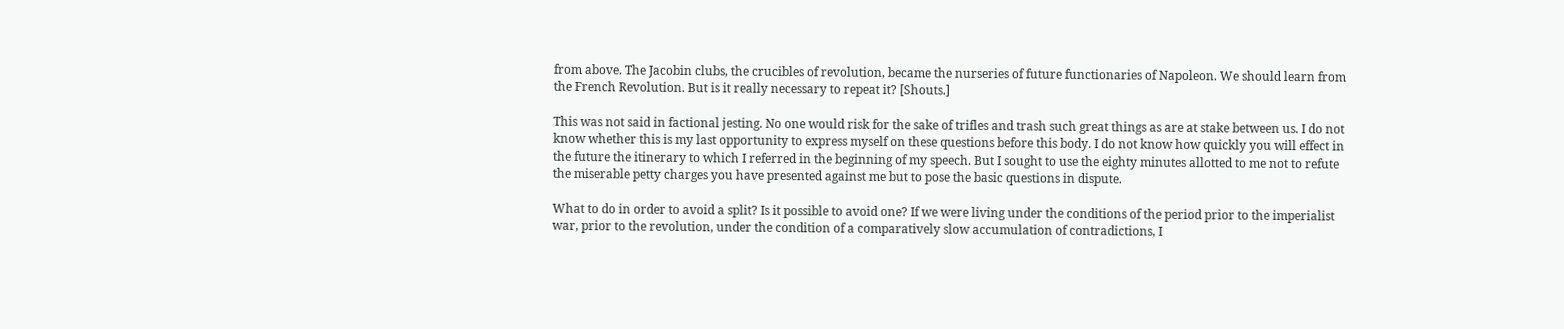from above. The Jacobin clubs, the crucibles of revolution, became the nurseries of future functionaries of Napoleon. We should learn from the French Revolution. But is it really necessary to repeat it? [Shouts.]

This was not said in factional jesting. No one would risk for the sake of trifles and trash such great things as are at stake between us. I do not know whether this is my last opportunity to express myself on these questions before this body. I do not know how quickly you will effect in the future the itinerary to which I referred in the beginning of my speech. But I sought to use the eighty minutes allotted to me not to refute the miserable petty charges you have presented against me but to pose the basic questions in dispute.

What to do in order to avoid a split? Is it possible to avoid one? If we were living under the conditions of the period prior to the imperialist war, prior to the revolution, under the condition of a comparatively slow accumulation of contradictions, I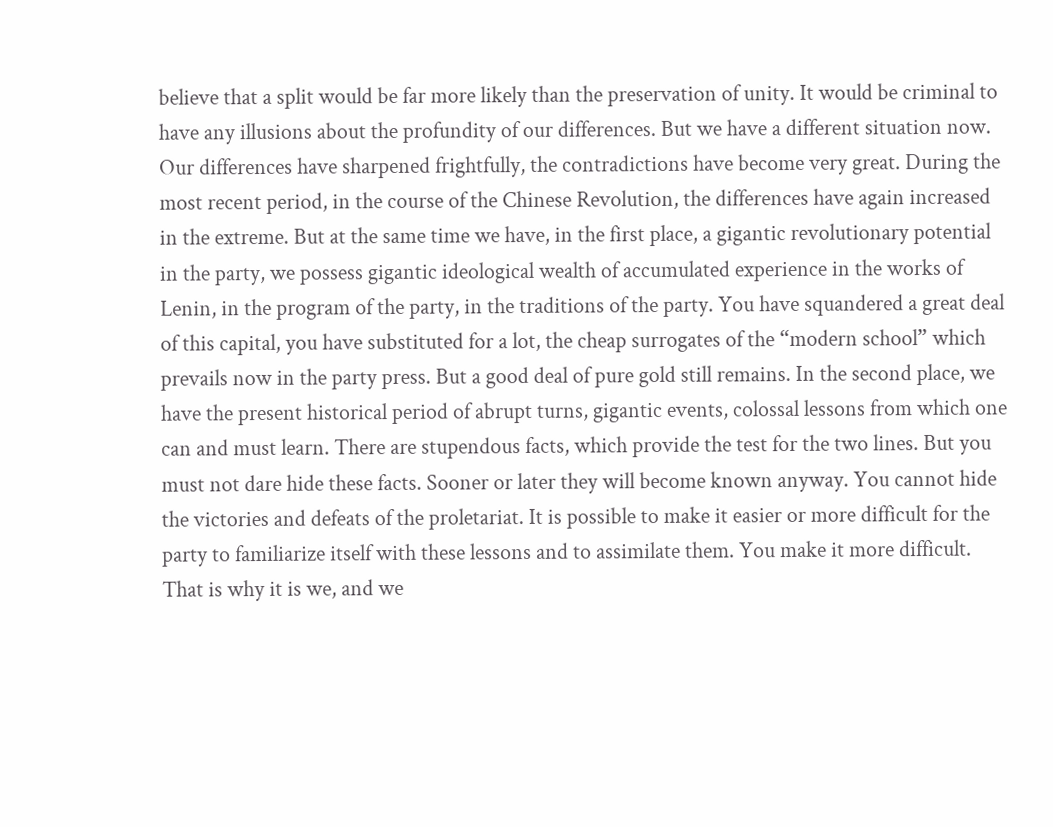believe that a split would be far more likely than the preservation of unity. It would be criminal to have any illusions about the profundity of our differences. But we have a different situation now. Our differences have sharpened frightfully, the contradictions have become very great. During the most recent period, in the course of the Chinese Revolution, the differences have again increased in the extreme. But at the same time we have, in the first place, a gigantic revolutionary potential in the party, we possess gigantic ideological wealth of accumulated experience in the works of Lenin, in the program of the party, in the traditions of the party. You have squandered a great deal of this capital, you have substituted for a lot, the cheap surrogates of the “modern school” which prevails now in the party press. But a good deal of pure gold still remains. In the second place, we have the present historical period of abrupt turns, gigantic events, colossal lessons from which one can and must learn. There are stupendous facts, which provide the test for the two lines. But you must not dare hide these facts. Sooner or later they will become known anyway. You cannot hide the victories and defeats of the proletariat. It is possible to make it easier or more difficult for the party to familiarize itself with these lessons and to assimilate them. You make it more difficult. That is why it is we, and we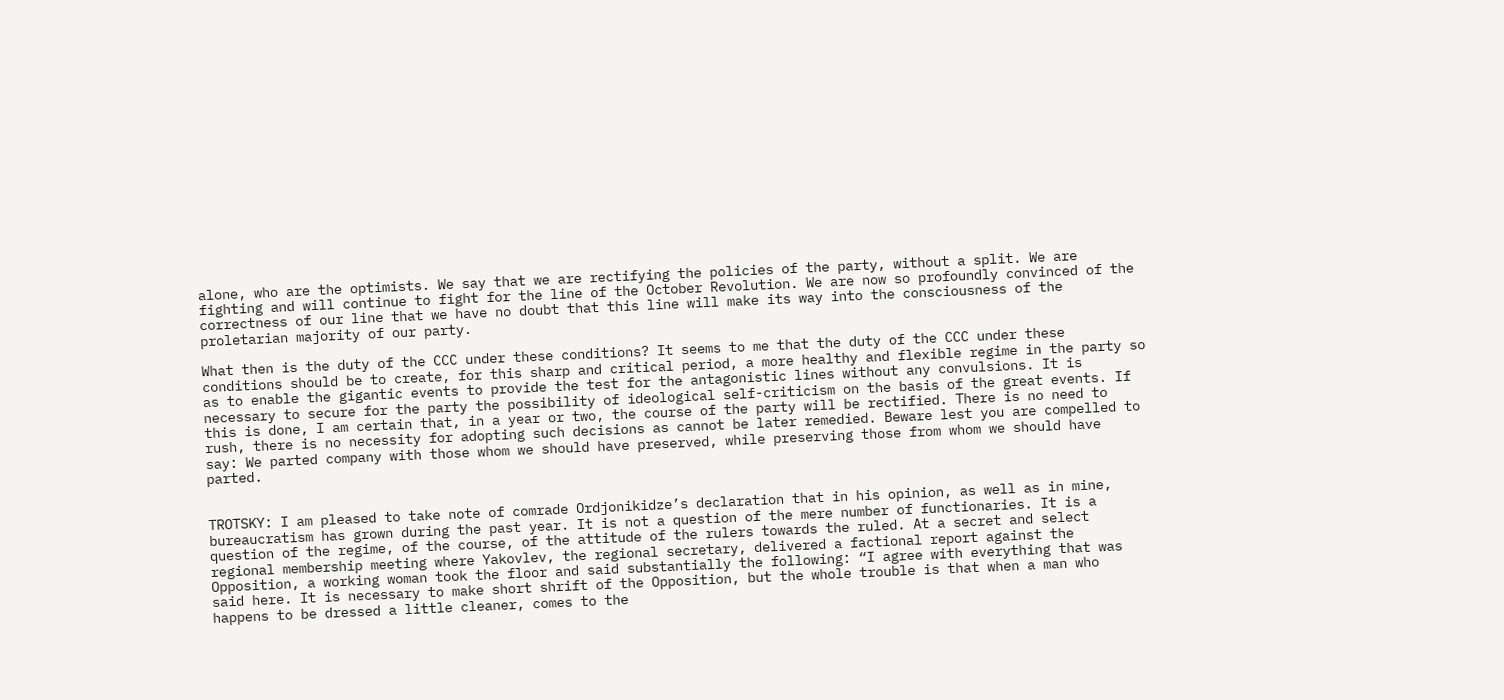alone, who are the optimists. We say that we are rectifying the policies of the party, without a split. We are fighting and will continue to fight for the line of the October Revolution. We are now so profoundly convinced of the correctness of our line that we have no doubt that this line will make its way into the consciousness of the proletarian majority of our party.

What then is the duty of the CCC under these conditions? It seems to me that the duty of the CCC under these conditions should be to create, for this sharp and critical period, a more healthy and flexible regime in the party so as to enable the gigantic events to provide the test for the antagonistic lines without any convulsions. It is necessary to secure for the party the possibility of ideological self-criticism on the basis of the great events. If this is done, I am certain that, in a year or two, the course of the party will be rectified. There is no need to rush, there is no necessity for adopting such decisions as cannot be later remedied. Beware lest you are compelled to say: We parted company with those whom we should have preserved, while preserving those from whom we should have parted.


TROTSKY: I am pleased to take note of comrade Ordjonikidze’s declaration that in his opinion, as well as in mine, bureaucratism has grown during the past year. It is not a question of the mere number of functionaries. It is a question of the regime, of the course, of the attitude of the rulers towards the ruled. At a secret and select regional membership meeting where Yakovlev, the regional secretary, delivered a factional report against the Opposition, a working woman took the floor and said substantially the following: “I agree with everything that was said here. It is necessary to make short shrift of the Opposition, but the whole trouble is that when a man who happens to be dressed a little cleaner, comes to the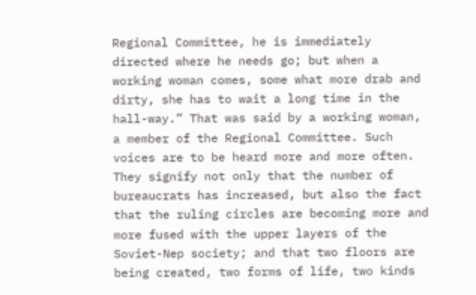Regional Committee, he is immediately directed where he needs go; but when a working woman comes, some what more drab and dirty, she has to wait a long time in the hall-way.” That was said by a working woman, a member of the Regional Committee. Such voices are to be heard more and more often. They signify not only that the number of bureaucrats has increased, but also the fact that the ruling circles are becoming more and more fused with the upper layers of the Soviet-Nep society; and that two floors are being created, two forms of life, two kinds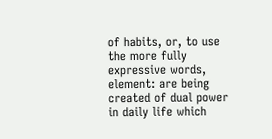of habits, or, to use the more fully expressive words, element: are being created of dual power in daily life which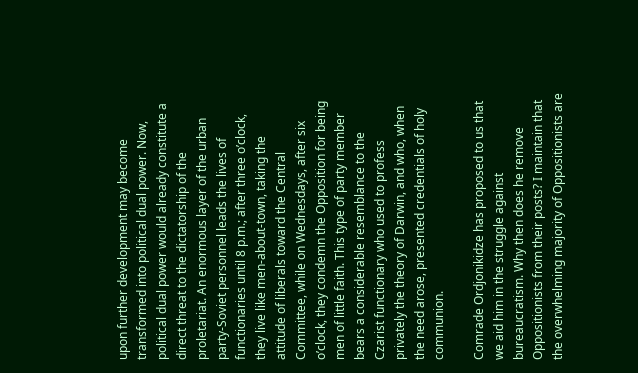upon further development may become transformed into political dual power. Now, political dual power would already constitute a direct threat to the dictatorship of the proletariat. An enormous layer of the urban party-Soviet personnel leads the lives of functionaries until 8 p.m.; after three o’clock, they live like men-about-town, taking the attitude of liberals toward the Central Committee, while on Wednesdays, after six o’clock, they condemn the Opposition for being men of little faith. This type of party member bears a considerable resemblance to the Czarist functionary who used to profess privately the theory of Darwin, and who, when the need arose, presented credentials of holy communion.

Comrade Ordjonikidze has proposed to us that we aid him in the struggle against bureaucratism. Why then does he remove Oppositionists from their posts? I maintain that the overwhelming majority of Oppositionists are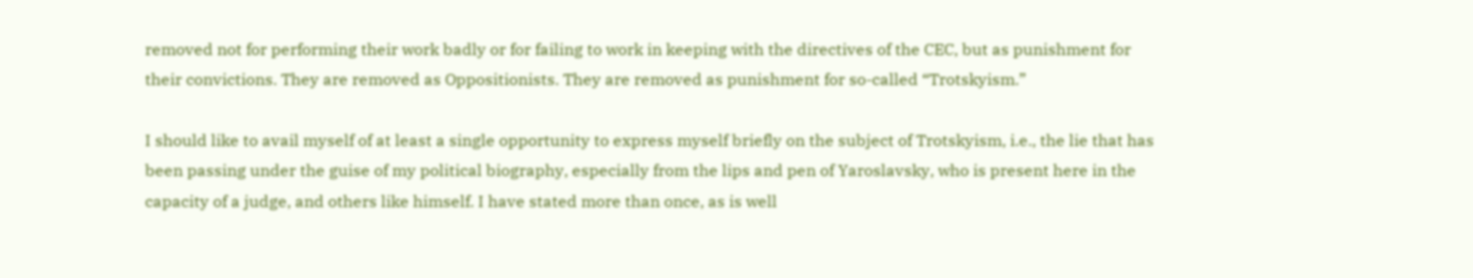removed not for performing their work badly or for failing to work in keeping with the directives of the CEC, but as punishment for their convictions. They are removed as Oppositionists. They are removed as punishment for so-called “Trotskyism.”

I should like to avail myself of at least a single opportunity to express myself briefly on the subject of Trotskyism, i.e., the lie that has been passing under the guise of my political biography, especially from the lips and pen of Yaroslavsky, who is present here in the capacity of a judge, and others like himself. I have stated more than once, as is well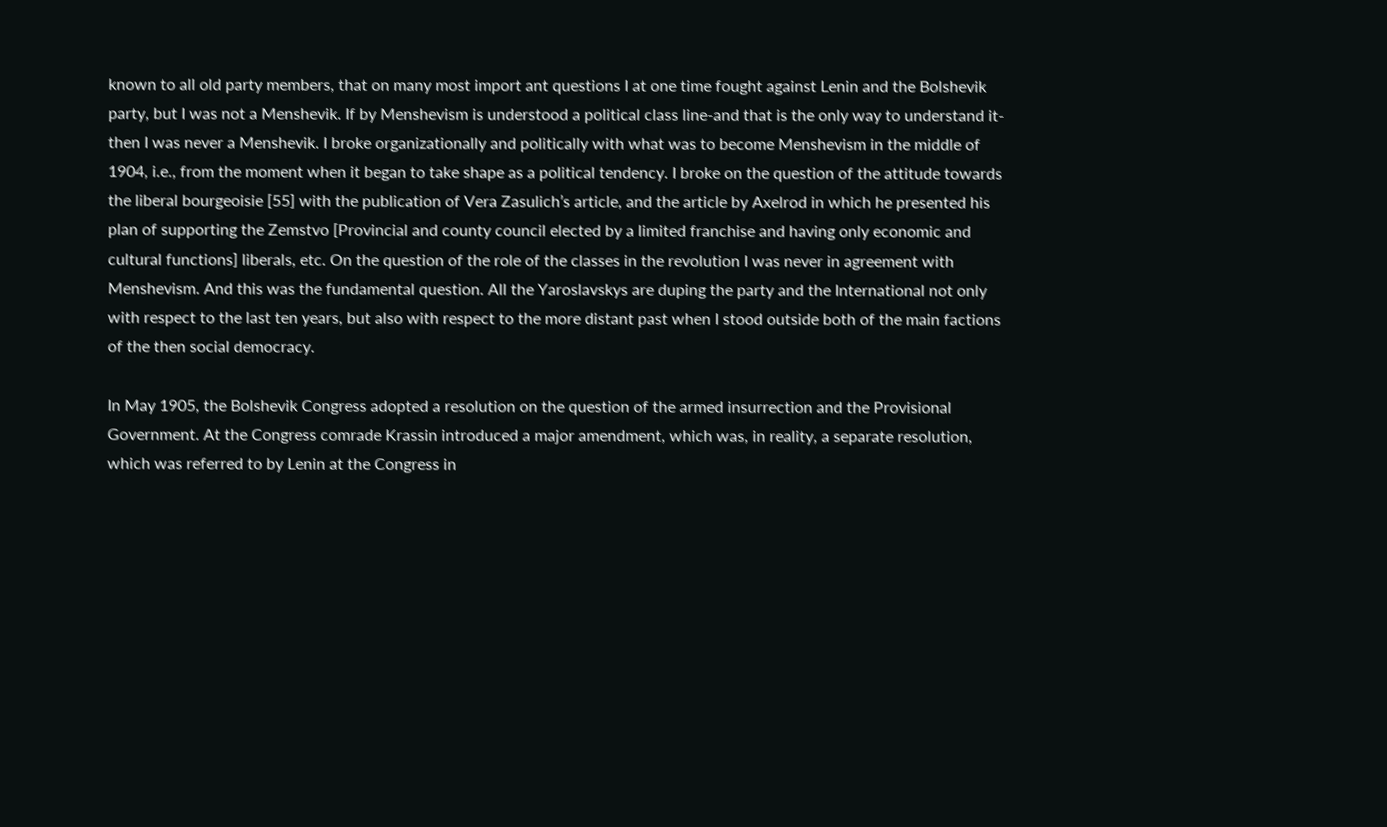known to all old party members, that on many most import ant questions I at one time fought against Lenin and the Bolshevik party, but I was not a Menshevik. If by Menshevism is understood a political class line-and that is the only way to understand it-then I was never a Menshevik. I broke organizationally and politically with what was to become Menshevism in the middle of 1904, i.e., from the moment when it began to take shape as a political tendency. I broke on the question of the attitude towards the liberal bourgeoisie [55] with the publication of Vera Zasulich’s article, and the article by Axelrod in which he presented his plan of supporting the Zemstvo [Provincial and county council elected by a limited franchise and having only economic and cultural functions] liberals, etc. On the question of the role of the classes in the revolution I was never in agreement with Menshevism. And this was the fundamental question. All the Yaroslavskys are duping the party and the International not only with respect to the last ten years, but also with respect to the more distant past when I stood outside both of the main factions of the then social democracy.

In May 1905, the Bolshevik Congress adopted a resolution on the question of the armed insurrection and the Provisional Government. At the Congress comrade Krassin introduced a major amendment, which was, in reality, a separate resolution, which was referred to by Lenin at the Congress in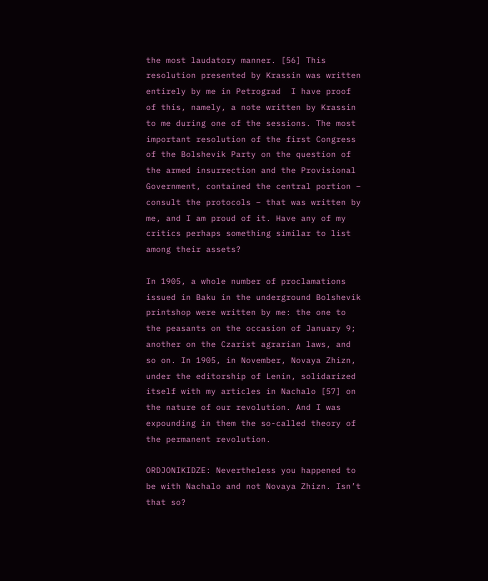the most laudatory manner. [56] This resolution presented by Krassin was written entirely by me in Petrograd  I have proof of this, namely, a note written by Krassin to me during one of the sessions. The most important resolution of the first Congress of the Bolshevik Party on the question of the armed insurrection and the Provisional Government, contained the central portion – consult the protocols – that was written by me, and I am proud of it. Have any of my critics perhaps something similar to list among their assets?

In 1905, a whole number of proclamations issued in Baku in the underground Bolshevik printshop were written by me: the one to the peasants on the occasion of January 9; another on the Czarist agrarian laws, and so on. In 1905, in November, Novaya Zhizn, under the editorship of Lenin, solidarized itself with my articles in Nachalo [57] on the nature of our revolution. And I was expounding in them the so-called theory of the permanent revolution.

ORDJONIKIDZE: Nevertheless you happened to be with Nachalo and not Novaya Zhizn. Isn’t that so?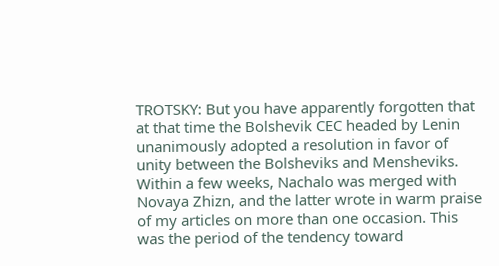TROTSKY: But you have apparently forgotten that at that time the Bolshevik CEC headed by Lenin unanimously adopted a resolution in favor of unity between the Bolsheviks and Mensheviks. Within a few weeks, Nachalo was merged with Novaya Zhizn, and the latter wrote in warm praise of my articles on more than one occasion. This was the period of the tendency toward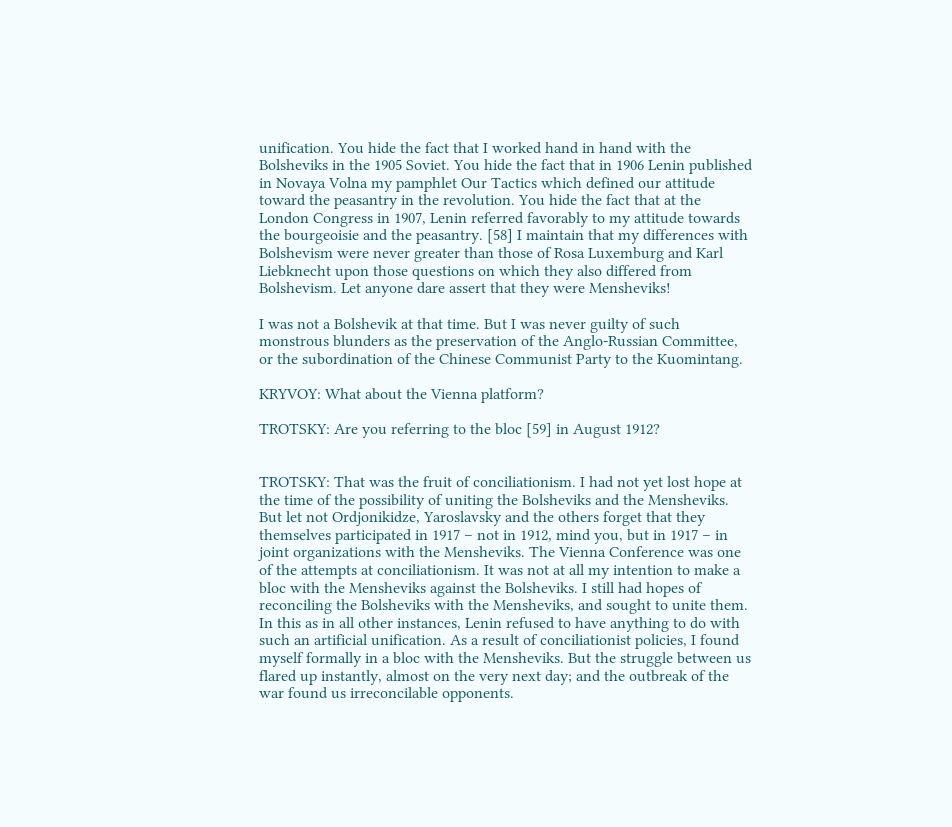unification. You hide the fact that I worked hand in hand with the Bolsheviks in the 1905 Soviet. You hide the fact that in 1906 Lenin published in Novaya Volna my pamphlet Our Tactics which defined our attitude toward the peasantry in the revolution. You hide the fact that at the London Congress in 1907, Lenin referred favorably to my attitude towards the bourgeoisie and the peasantry. [58] I maintain that my differences with Bolshevism were never greater than those of Rosa Luxemburg and Karl Liebknecht upon those questions on which they also differed from Bolshevism. Let anyone dare assert that they were Mensheviks!

I was not a Bolshevik at that time. But I was never guilty of such monstrous blunders as the preservation of the Anglo-Russian Committee, or the subordination of the Chinese Communist Party to the Kuomintang.

KRYVOY: What about the Vienna platform?

TROTSKY: Are you referring to the bloc [59] in August 1912?


TROTSKY: That was the fruit of conciliationism. I had not yet lost hope at the time of the possibility of uniting the Bolsheviks and the Mensheviks. But let not Ordjonikidze, Yaroslavsky and the others forget that they themselves participated in 1917 – not in 1912, mind you, but in 1917 – in joint organizations with the Mensheviks. The Vienna Conference was one of the attempts at conciliationism. It was not at all my intention to make a bloc with the Mensheviks against the Bolsheviks. I still had hopes of reconciling the Bolsheviks with the Mensheviks, and sought to unite them. In this as in all other instances, Lenin refused to have anything to do with such an artificial unification. As a result of conciliationist policies, I found myself formally in a bloc with the Mensheviks. But the struggle between us flared up instantly, almost on the very next day; and the outbreak of the war found us irreconcilable opponents.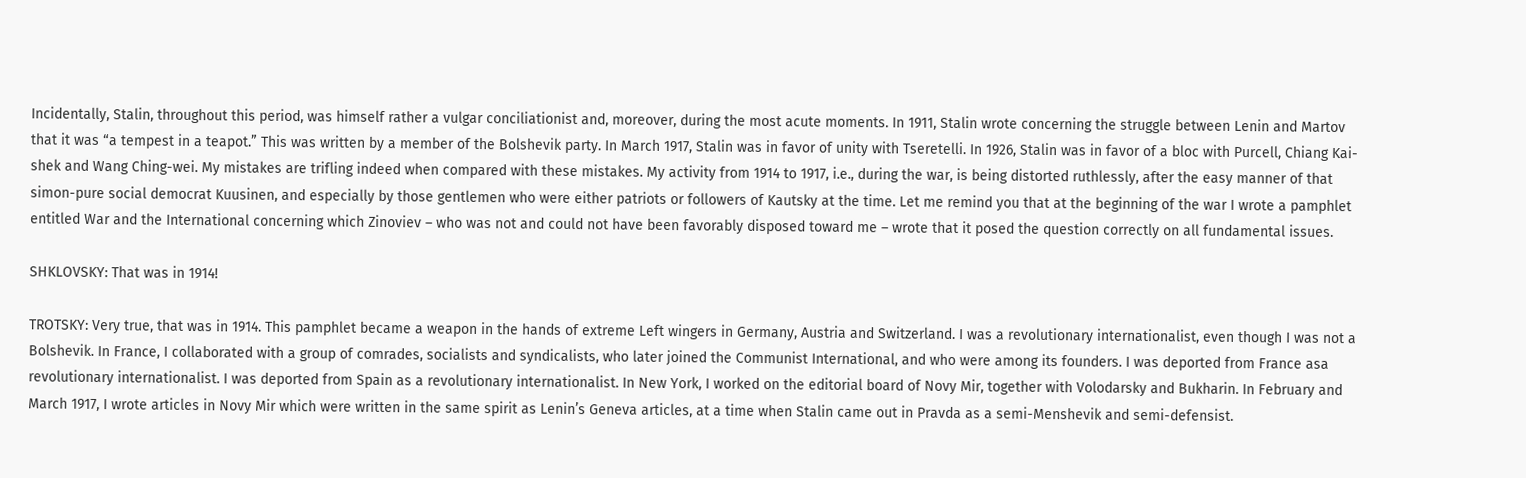Incidentally, Stalin, throughout this period, was himself rather a vulgar conciliationist and, moreover, during the most acute moments. In 1911, Stalin wrote concerning the struggle between Lenin and Martov that it was “a tempest in a teapot.” This was written by a member of the Bolshevik party. In March 1917, Stalin was in favor of unity with Tseretelli. In 1926, Stalin was in favor of a bloc with Purcell, Chiang Kai-shek and Wang Ching-wei. My mistakes are trifling indeed when compared with these mistakes. My activity from 1914 to 1917, i.e., during the war, is being distorted ruthlessly, after the easy manner of that simon-pure social democrat Kuusinen, and especially by those gentlemen who were either patriots or followers of Kautsky at the time. Let me remind you that at the beginning of the war I wrote a pamphlet entitled War and the International concerning which Zinoviev – who was not and could not have been favorably disposed toward me – wrote that it posed the question correctly on all fundamental issues.

SHKLOVSKY: That was in 1914!

TROTSKY: Very true, that was in 1914. This pamphlet became a weapon in the hands of extreme Left wingers in Germany, Austria and Switzerland. I was a revolutionary internationalist, even though I was not a Bolshevik. In France, I collaborated with a group of comrades, socialists and syndicalists, who later joined the Communist International, and who were among its founders. I was deported from France asa revolutionary internationalist. I was deported from Spain as a revolutionary internationalist. In New York, I worked on the editorial board of Novy Mir, together with Volodarsky and Bukharin. In February and March 1917, I wrote articles in Novy Mir which were written in the same spirit as Lenin’s Geneva articles, at a time when Stalin came out in Pravda as a semi-Menshevik and semi-defensist.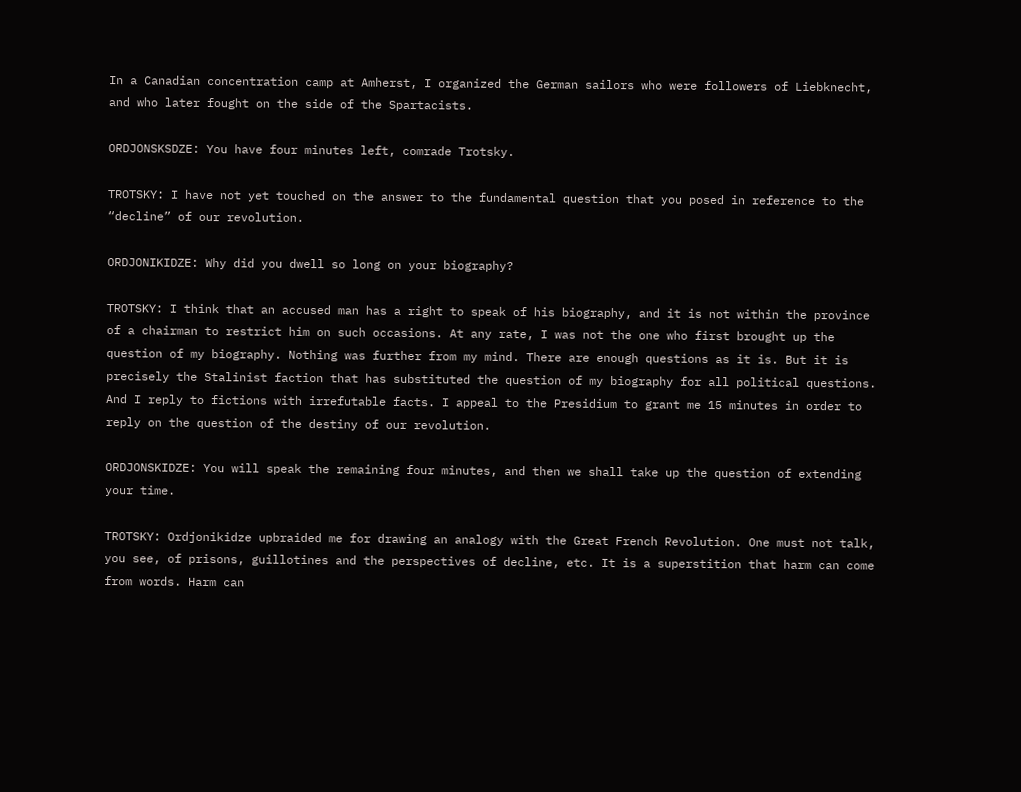In a Canadian concentration camp at Amherst, I organized the German sailors who were followers of Liebknecht, and who later fought on the side of the Spartacists.

ORDJONSKSDZE: You have four minutes left, comrade Trotsky.

TROTSKY: I have not yet touched on the answer to the fundamental question that you posed in reference to the “decline” of our revolution.

ORDJONIKIDZE: Why did you dwell so long on your biography?

TROTSKY: I think that an accused man has a right to speak of his biography, and it is not within the province of a chairman to restrict him on such occasions. At any rate, I was not the one who first brought up the question of my biography. Nothing was further from my mind. There are enough questions as it is. But it is precisely the Stalinist faction that has substituted the question of my biography for all political questions. And I reply to fictions with irrefutable facts. I appeal to the Presidium to grant me 15 minutes in order to reply on the question of the destiny of our revolution.

ORDJONSKIDZE: You will speak the remaining four minutes, and then we shall take up the question of extending your time.

TROTSKY: Ordjonikidze upbraided me for drawing an analogy with the Great French Revolution. One must not talk, you see, of prisons, guillotines and the perspectives of decline, etc. It is a superstition that harm can come from words. Harm can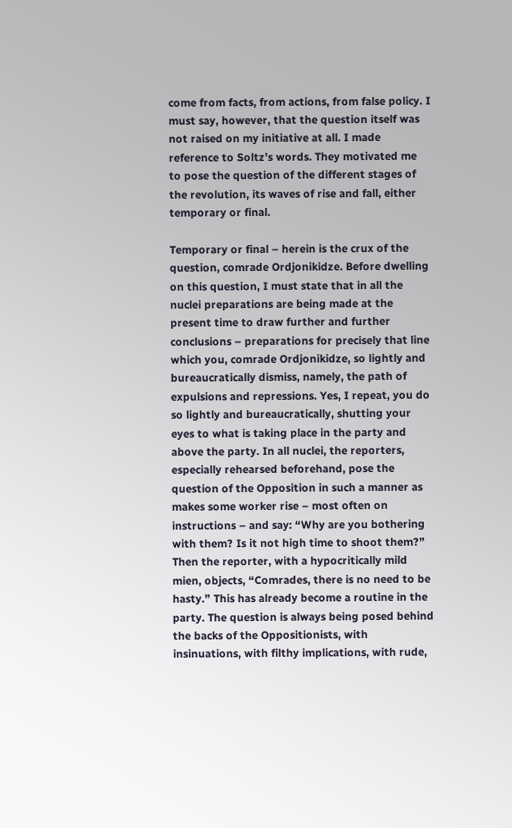come from facts, from actions, from false policy. I must say, however, that the question itself was not raised on my initiative at all. I made reference to Soltz’s words. They motivated me to pose the question of the different stages of the revolution, its waves of rise and fall, either temporary or final.

Temporary or final – herein is the crux of the question, comrade Ordjonikidze. Before dwelling on this question, I must state that in all the nuclei preparations are being made at the present time to draw further and further conclusions – preparations for precisely that line which you, comrade Ordjonikidze, so lightly and bureaucratically dismiss, namely, the path of expulsions and repressions. Yes, I repeat, you do so lightly and bureaucratically, shutting your eyes to what is taking place in the party and above the party. In all nuclei, the reporters, especially rehearsed beforehand, pose the question of the Opposition in such a manner as makes some worker rise – most often on instructions – and say: “Why are you bothering with them? Is it not high time to shoot them?” Then the reporter, with a hypocritically mild mien, objects, “Comrades, there is no need to be hasty.” This has already become a routine in the party. The question is always being posed behind the backs of the Oppositionists, with insinuations, with filthy implications, with rude,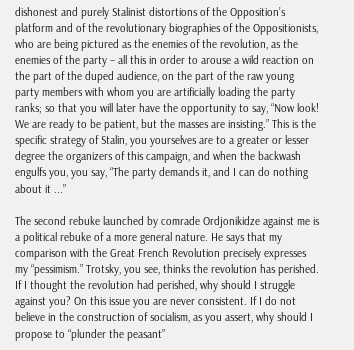dishonest and purely Stalinist distortions of the Opposition’s platform and of the revolutionary biographies of the Oppositionists, who are being pictured as the enemies of the revolution, as the enemies of the party – all this in order to arouse a wild reaction on the part of the duped audience, on the part of the raw young party members with whom you are artificially loading the party ranks; so that you will later have the opportunity to say, “Now look! We are ready to be patient, but the masses are insisting.” This is the specific strategy of Stalin, you yourselves are to a greater or lesser degree the organizers of this campaign, and when the backwash engulfs you, you say, “The party demands it, and I can do nothing about it ...”

The second rebuke launched by comrade Ordjonikidze against me is a political rebuke of a more general nature. He says that my comparison with the Great French Revolution precisely expresses my “pessimism.” Trotsky, you see, thinks the revolution has perished. If I thought the revolution had perished, why should I struggle against you? On this issue you are never consistent. If I do not believe in the construction of socialism, as you assert, why should I propose to “plunder the peasant”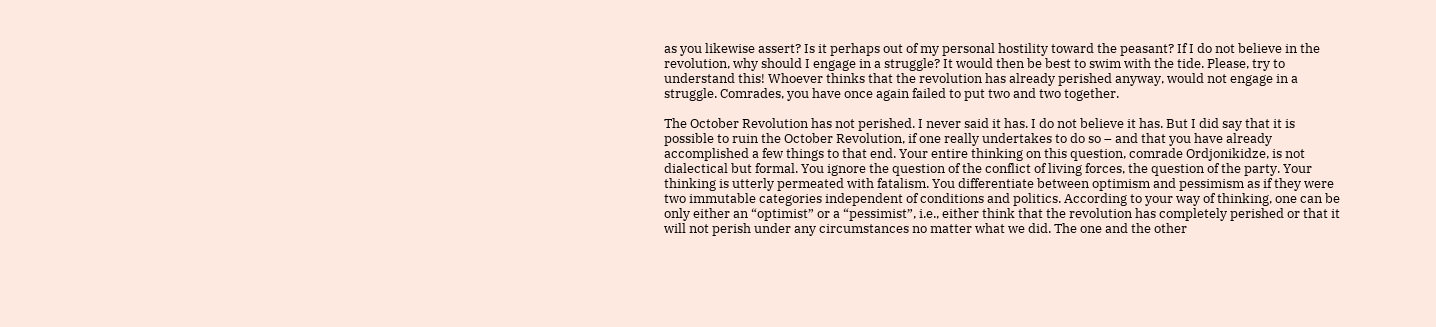as you likewise assert? Is it perhaps out of my personal hostility toward the peasant? If I do not believe in the revolution, why should I engage in a struggle? It would then be best to swim with the tide. Please, try to understand this! Whoever thinks that the revolution has already perished anyway, would not engage in a struggle. Comrades, you have once again failed to put two and two together.

The October Revolution has not perished. I never said it has. I do not believe it has. But I did say that it is possible to ruin the October Revolution, if one really undertakes to do so – and that you have already accomplished a few things to that end. Your entire thinking on this question, comrade Ordjonikidze, is not dialectical but formal. You ignore the question of the conflict of living forces, the question of the party. Your thinking is utterly permeated with fatalism. You differentiate between optimism and pessimism as if they were two immutable categories independent of conditions and politics. According to your way of thinking, one can be only either an “optimist” or a “pessimist”, i.e., either think that the revolution has completely perished or that it will not perish under any circumstances no matter what we did. The one and the other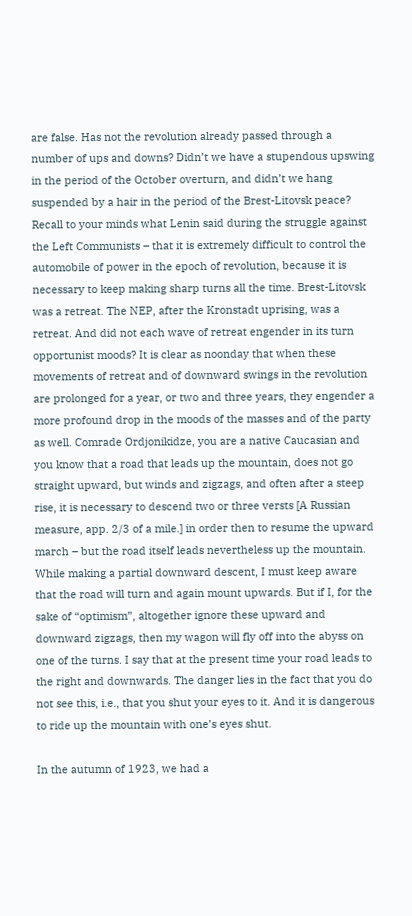are false. Has not the revolution already passed through a number of ups and downs? Didn’t we have a stupendous upswing in the period of the October overturn, and didn’t we hang suspended by a hair in the period of the Brest-Litovsk peace? Recall to your minds what Lenin said during the struggle against the Left Communists – that it is extremely difficult to control the automobile of power in the epoch of revolution, because it is necessary to keep making sharp turns all the time. Brest-Litovsk was a retreat. The NEP, after the Kronstadt uprising, was a retreat. And did not each wave of retreat engender in its turn opportunist moods? It is clear as noonday that when these movements of retreat and of downward swings in the revolution are prolonged for a year, or two and three years, they engender a more profound drop in the moods of the masses and of the party as well. Comrade Ordjonikidze, you are a native Caucasian and you know that a road that leads up the mountain, does not go straight upward, but winds and zigzags, and often after a steep rise, it is necessary to descend two or three versts [A Russian measure, app. 2/3 of a mile.] in order then to resume the upward march – but the road itself leads nevertheless up the mountain. While making a partial downward descent, I must keep aware that the road will turn and again mount upwards. But if I, for the sake of “optimism”, altogether ignore these upward and downward zigzags, then my wagon will fly off into the abyss on one of the turns. I say that at the present time your road leads to the right and downwards. The danger lies in the fact that you do not see this, i.e., that you shut your eyes to it. And it is dangerous to ride up the mountain with one’s eyes shut.

In the autumn of 1923, we had a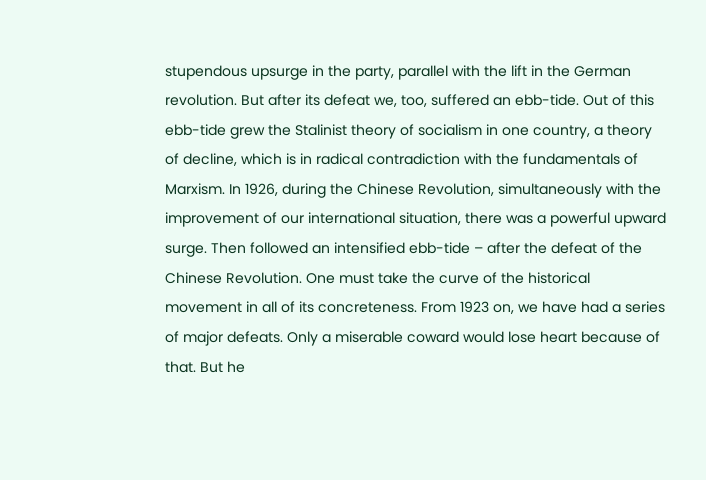stupendous upsurge in the party, parallel with the lift in the German revolution. But after its defeat we, too, suffered an ebb-tide. Out of this ebb-tide grew the Stalinist theory of socialism in one country, a theory of decline, which is in radical contradiction with the fundamentals of Marxism. In 1926, during the Chinese Revolution, simultaneously with the improvement of our international situation, there was a powerful upward surge. Then followed an intensified ebb-tide – after the defeat of the Chinese Revolution. One must take the curve of the historical movement in all of its concreteness. From 1923 on, we have had a series of major defeats. Only a miserable coward would lose heart because of that. But he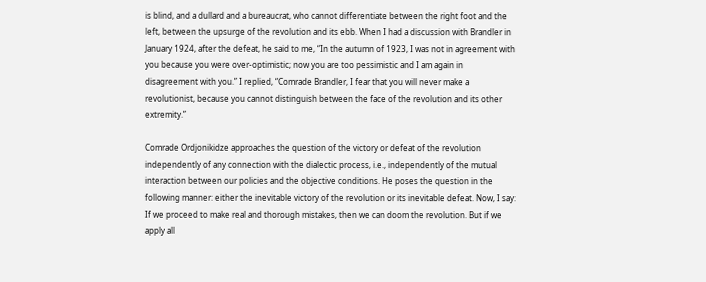is blind, and a dullard and a bureaucrat, who cannot differentiate between the right foot and the left, between the upsurge of the revolution and its ebb. When I had a discussion with Brandler in January 1924, after the defeat, he said to me, “In the autumn of 1923, I was not in agreement with you because you were over-optimistic; now you are too pessimistic and I am again in disagreement with you.” I replied, “Comrade Brandler, I fear that you will never make a revolutionist, because you cannot distinguish between the face of the revolution and its other extremity.”

Comrade Ordjonikidze approaches the question of the victory or defeat of the revolution independently of any connection with the dialectic process, i.e., independently of the mutual interaction between our policies and the objective conditions. He poses the question in the following manner: either the inevitable victory of the revolution or its inevitable defeat. Now, I say: If we proceed to make real and thorough mistakes, then we can doom the revolution. But if we apply all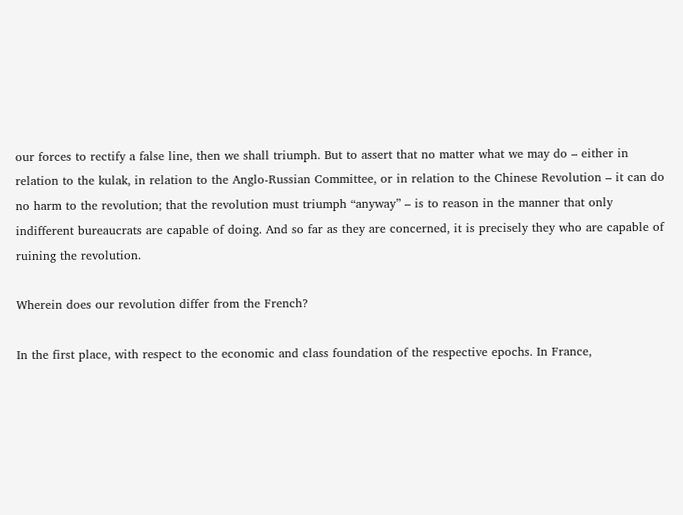our forces to rectify a false line, then we shall triumph. But to assert that no matter what we may do – either in relation to the kulak, in relation to the Anglo-Russian Committee, or in relation to the Chinese Revolution – it can do no harm to the revolution; that the revolution must triumph “anyway” – is to reason in the manner that only indifferent bureaucrats are capable of doing. And so far as they are concerned, it is precisely they who are capable of ruining the revolution.

Wherein does our revolution differ from the French?

In the first place, with respect to the economic and class foundation of the respective epochs. In France,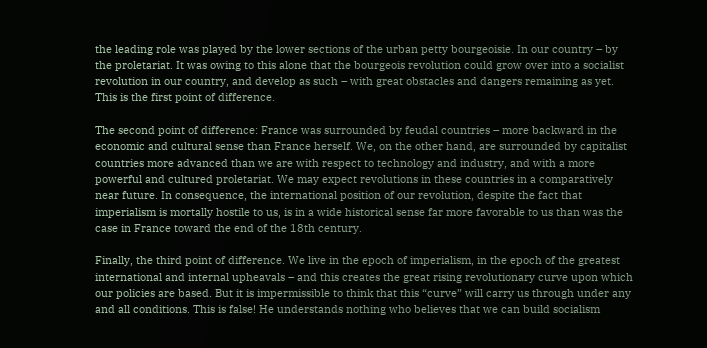the leading role was played by the lower sections of the urban petty bourgeoisie. In our country – by the proletariat. It was owing to this alone that the bourgeois revolution could grow over into a socialist revolution in our country, and develop as such – with great obstacles and dangers remaining as yet. This is the first point of difference.

The second point of difference: France was surrounded by feudal countries – more backward in the economic and cultural sense than France herself. We, on the other hand, are surrounded by capitalist countries more advanced than we are with respect to technology and industry, and with a more powerful and cultured proletariat. We may expect revolutions in these countries in a comparatively near future. In consequence, the international position of our revolution, despite the fact that imperialism is mortally hostile to us, is in a wide historical sense far more favorable to us than was the case in France toward the end of the 18th century.

Finally, the third point of difference. We live in the epoch of imperialism, in the epoch of the greatest international and internal upheavals – and this creates the great rising revolutionary curve upon which our policies are based. But it is impermissible to think that this “curve” will carry us through under any and all conditions. This is false! He understands nothing who believes that we can build socialism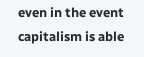even in the event capitalism is able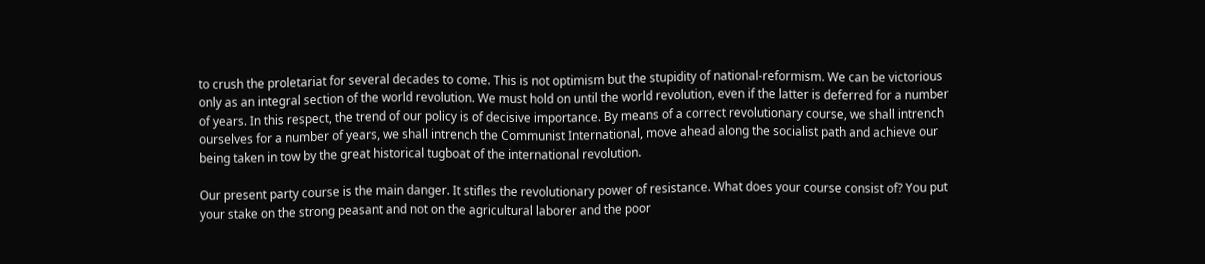to crush the proletariat for several decades to come. This is not optimism but the stupidity of national-reformism. We can be victorious only as an integral section of the world revolution. We must hold on until the world revolution, even if the latter is deferred for a number of years. In this respect, the trend of our policy is of decisive importance. By means of a correct revolutionary course, we shall intrench ourselves for a number of years, we shall intrench the Communist International, move ahead along the socialist path and achieve our being taken in tow by the great historical tugboat of the international revolution.

Our present party course is the main danger. It stifles the revolutionary power of resistance. What does your course consist of? You put your stake on the strong peasant and not on the agricultural laborer and the poor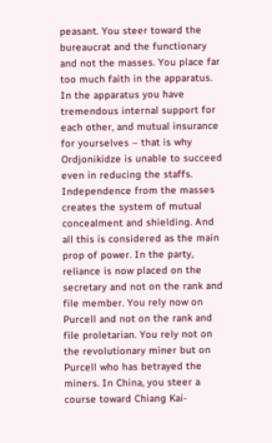peasant. You steer toward the bureaucrat and the functionary and not the masses. You place far too much faith in the apparatus. In the apparatus you have tremendous internal support for each other, and mutual insurance for yourselves – that is why Ordjonikidze is unable to succeed even in reducing the staffs. Independence from the masses creates the system of mutual concealment and shielding. And all this is considered as the main prop of power. In the party, reliance is now placed on the secretary and not on the rank and file member. You rely now on Purcell and not on the rank and file proletarian. You rely not on the revolutionary miner but on Purcell who has betrayed the miners. In China, you steer a course toward Chiang Kai-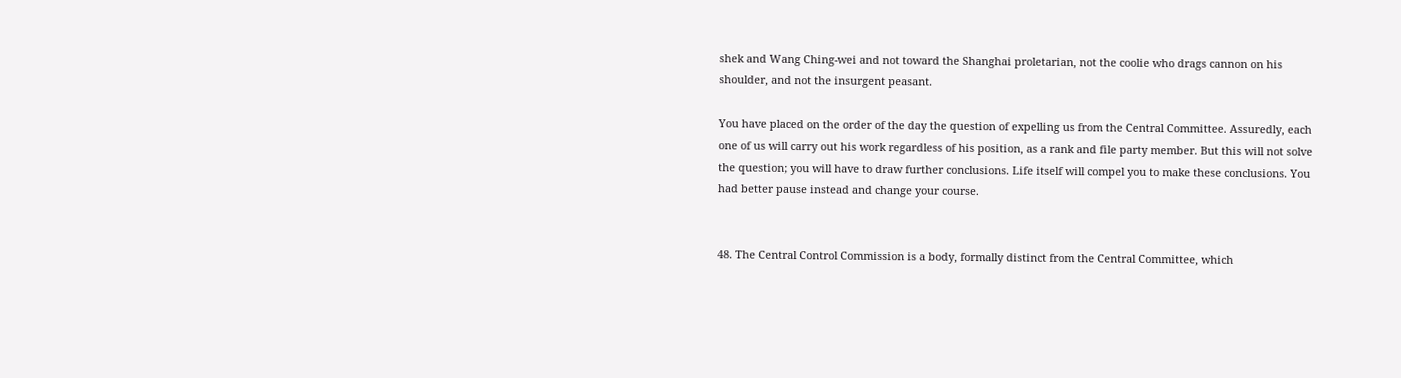shek and Wang Ching-wei and not toward the Shanghai proletarian, not the coolie who drags cannon on his shoulder, and not the insurgent peasant.

You have placed on the order of the day the question of expelling us from the Central Committee. Assuredly, each one of us will carry out his work regardless of his position, as a rank and file party member. But this will not solve the question; you will have to draw further conclusions. Life itself will compel you to make these conclusions. You had better pause instead and change your course.


48. The Central Control Commission is a body, formally distinct from the Central Committee, which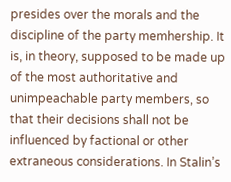presides over the morals and the discipline of the party memhership. It is, in theory, supposed to be made up of the most authoritative and unimpeachable party members, so that their decisions shall not be influenced by factional or other extraneous considerations. In Stalin’s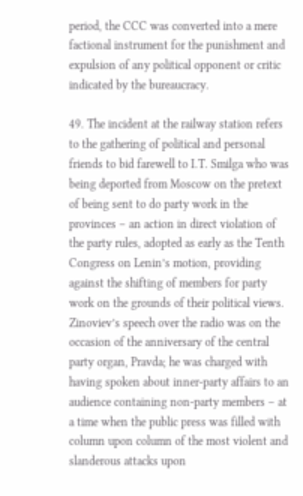period, the CCC was converted into a mere factional instrument for the punishment and expulsion of any political opponent or critic indicated by the bureaucracy.

49. The incident at the railway station refers to the gathering of political and personal friends to bid farewell to I.T. Smilga who was being deported from Moscow on the pretext of being sent to do party work in the provinces – an action in direct violation of the party rules, adopted as early as the Tenth Congress on Lenin’s motion, providing against the shifting of members for party work on the grounds of their political views. Zinoviev’s speech over the radio was on the occasion of the anniversary of the central party organ, Pravda; he was charged with having spoken about inner-party affairs to an audience containing non-party members – at a time when the public press was filled with column upon column of the most violent and slanderous attacks upon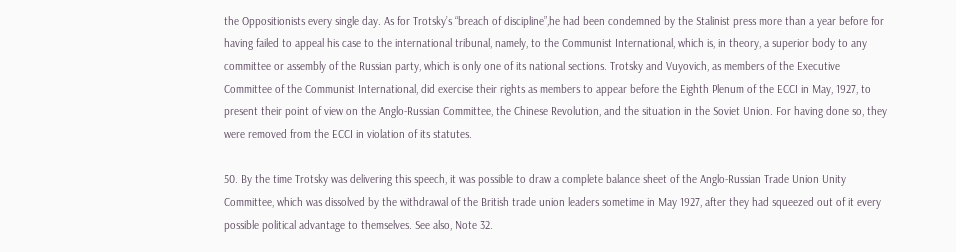the Oppositionists every single day. As for Trotsky’s “breach of discipline”,he had been condemned by the Stalinist press more than a year before for having failed to appeal his case to the international tribunal, namely, to the Communist International, which is, in theory, a superior body to any committee or assembly of the Russian party, which is only one of its national sections. Trotsky and Vuyovich, as members of the Executive Committee of the Communist International, did exercise their rights as members to appear before the Eighth Plenum of the ECCI in May, 1927, to present their point of view on the Anglo-Russian Committee, the Chinese Revolution, and the situation in the Soviet Union. For having done so, they were removed from the ECCI in violation of its statutes.

50. By the time Trotsky was delivering this speech, it was possible to draw a complete balance sheet of the Anglo-Russian Trade Union Unity Committee, which was dissolved by the withdrawal of the British trade union leaders sometime in May 1927, after they had squeezed out of it every possible political advantage to themselves. See also, Note 32.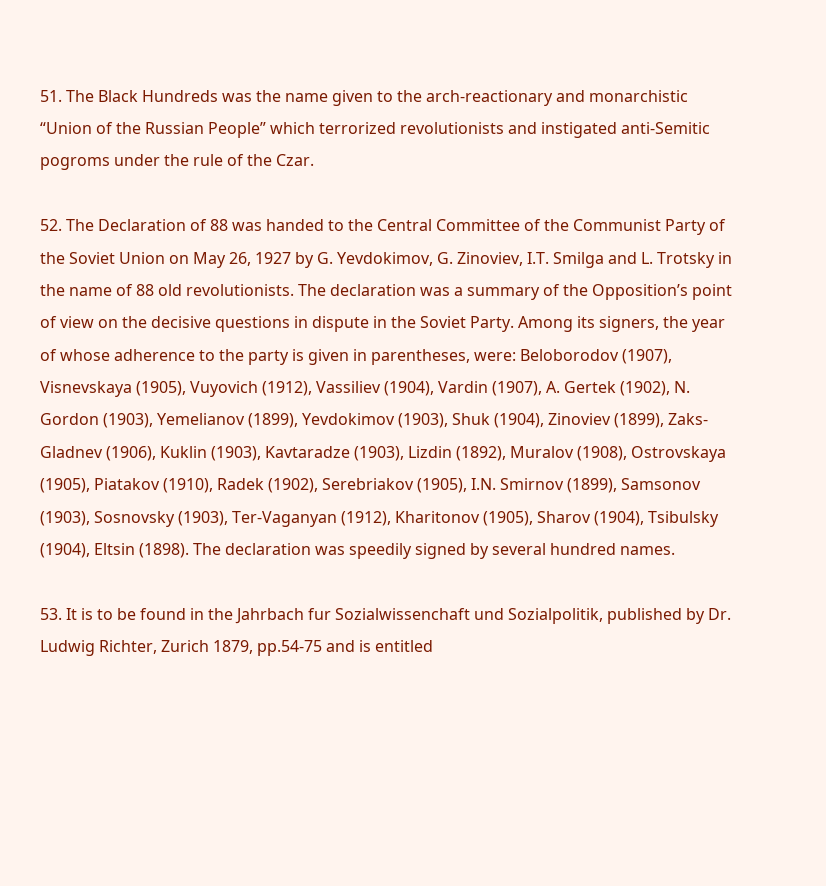51. The Black Hundreds was the name given to the arch-reactionary and monarchistic “Union of the Russian People” which terrorized revolutionists and instigated anti-Semitic pogroms under the rule of the Czar.

52. The Declaration of 88 was handed to the Central Committee of the Communist Party of the Soviet Union on May 26, 1927 by G. Yevdokimov, G. Zinoviev, I.T. Smilga and L. Trotsky in the name of 88 old revolutionists. The declaration was a summary of the Opposition’s point of view on the decisive questions in dispute in the Soviet Party. Among its signers, the year of whose adherence to the party is given in parentheses, were: Beloborodov (1907), Visnevskaya (1905), Vuyovich (1912), Vassiliev (1904), Vardin (1907), A. Gertek (1902), N. Gordon (1903), Yemelianov (1899), Yevdokimov (1903), Shuk (1904), Zinoviev (1899), Zaks-Gladnev (1906), Kuklin (1903), Kavtaradze (1903), Lizdin (1892), Muralov (1908), Ostrovskaya (1905), Piatakov (1910), Radek (1902), Serebriakov (1905), I.N. Smirnov (1899), Samsonov (1903), Sosnovsky (1903), Ter-Vaganyan (1912), Kharitonov (1905), Sharov (1904), Tsibulsky (1904), Eltsin (1898). The declaration was speedily signed by several hundred names.

53. It is to be found in the Jahrbach fur Sozialwissenchaft und Sozialpolitik, published by Dr. Ludwig Richter, Zurich 1879, pp.54-75 and is entitled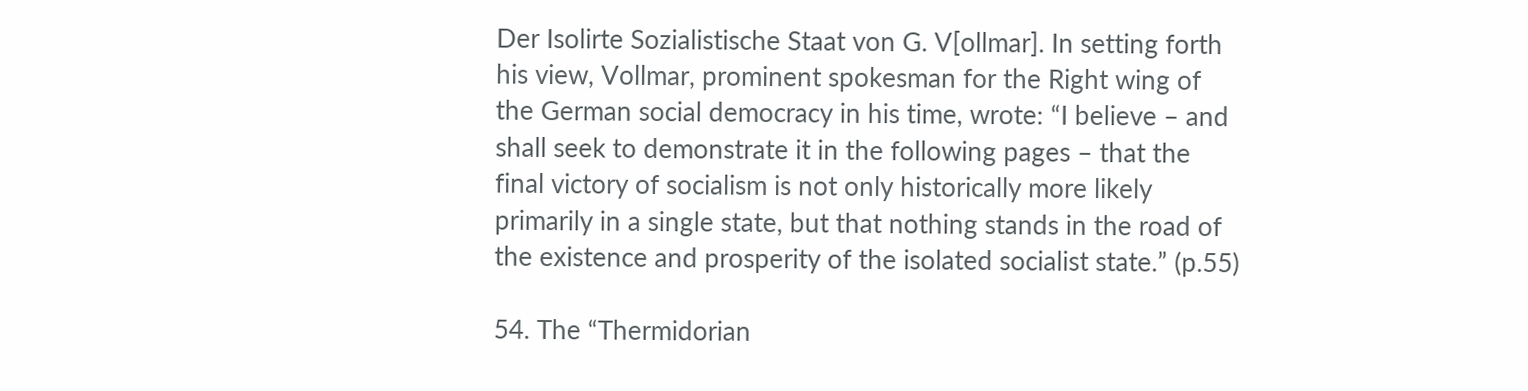Der Isolirte Sozialistische Staat von G. V[ollmar]. In setting forth his view, Vollmar, prominent spokesman for the Right wing of the German social democracy in his time, wrote: “I believe – and shall seek to demonstrate it in the following pages – that the final victory of socialism is not only historically more likely primarily in a single state, but that nothing stands in the road of the existence and prosperity of the isolated socialist state.” (p.55)

54. The “Thermidorian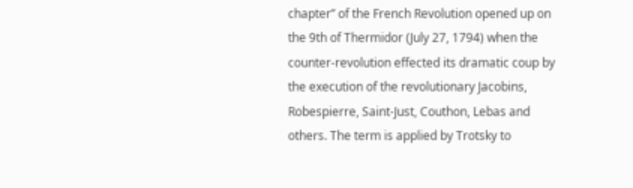chapter” of the French Revolution opened up on the 9th of Thermidor (July 27, 1794) when the counter-revolution effected its dramatic coup by the execution of the revolutionary Jacobins, Robespierre, Saint-Just, Couthon, Lebas and others. The term is applied by Trotsky to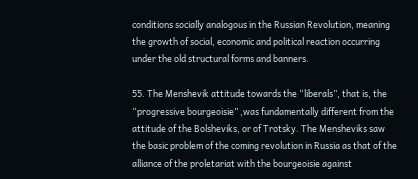conditions socially analogous in the Russian Revolution, meaning the growth of social, economic and political reaction occurring under the old structural forms and banners.

55. The Menshevik attitude towards the “liberals”, that is, the “progressive bourgeoisie” ,was fundamentally different from the attitude of the Bolsheviks, or of Trotsky. The Mensheviks saw the basic problem of the coming revolution in Russia as that of the alliance of the proletariat with the bourgeoisie against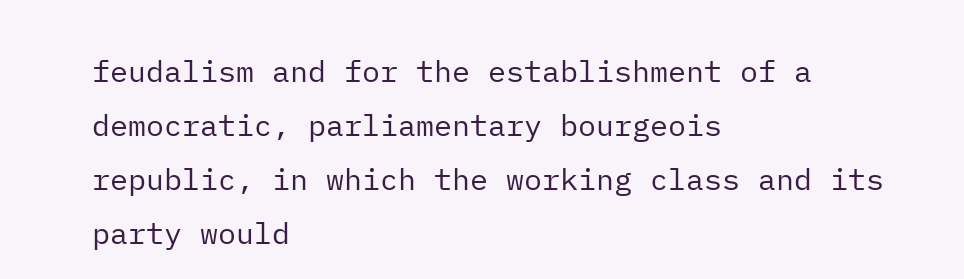feudalism and for the establishment of a democratic, parliamentary bourgeois republic, in which the working class and its party would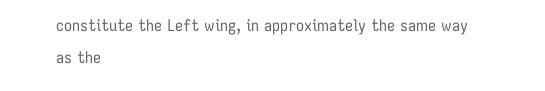constitute the Left wing, in approximately the same way as the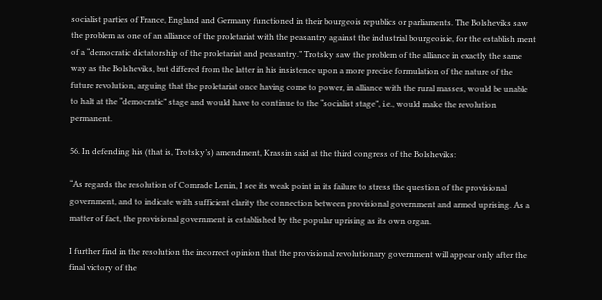socialist parties of France, England and Germany functioned in their bourgeois republics or parliaments. The Bolsheviks saw the problem as one of an alliance of the proletariat with the peasantry against the industrial bourgeoisie, for the establish ment of a “democratic dictatorship of the proletariat and peasantry.” Trotsky saw the problem of the alliance in exactly the same way as the Bolsheviks, but differed from the latter in his insistence upon a more precise formulation of the nature of the future revolution, arguing that the proletariat once having come to power, in alliance with the rural masses, would be unable to halt at the “democratic” stage and would have to continue to the “socialist stage”, i.e., would make the revolution permanent.

56. In defending his (that is, Trotsky’s) amendment, Krassin said at the third congress of the Bolsheviks:

“As regards the resolution of Comrade Lenin, I see its weak point in its failure to stress the question of the provisional government, and to indicate with sufficient clarity the connection between provisional government and armed uprising. As a matter of fact, the provisional government is established by the popular uprising as its own organ.

I further find in the resolution the incorrect opinion that the provisional revolutionary government will appear only after the final victory of the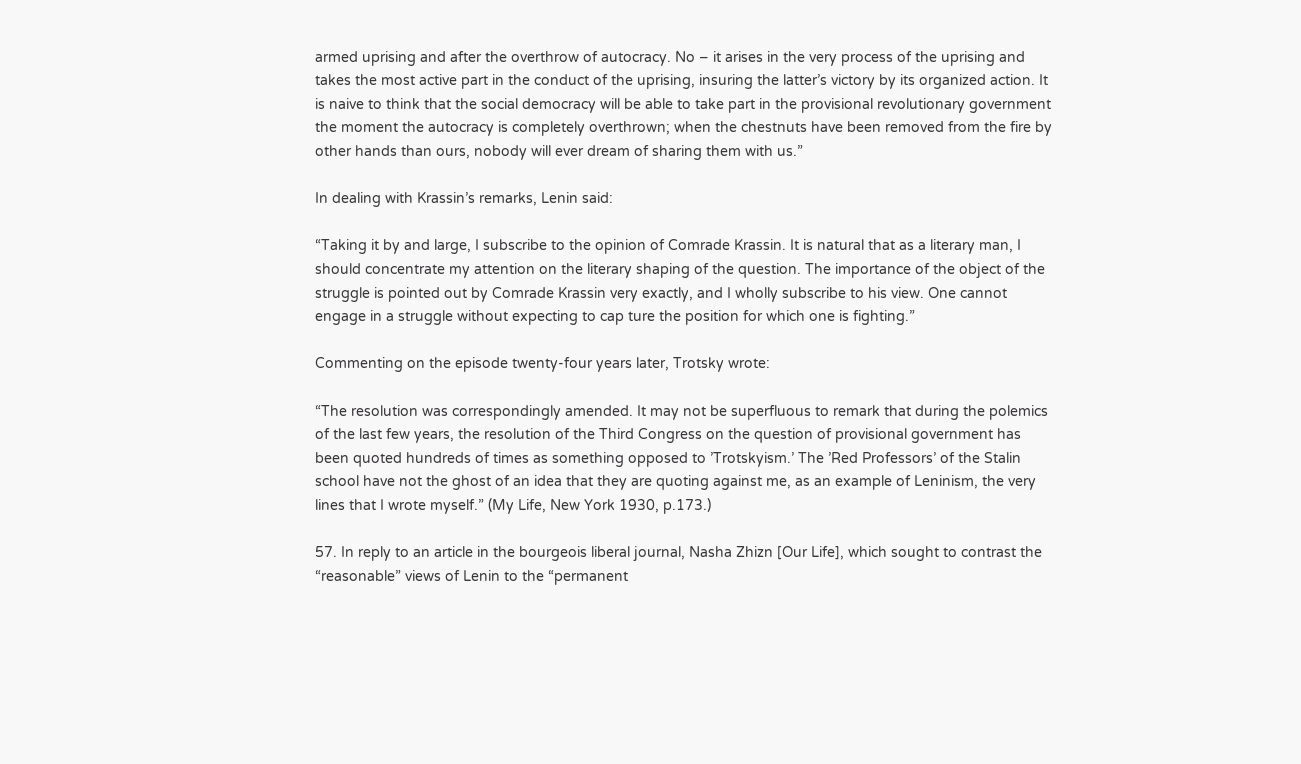armed uprising and after the overthrow of autocracy. No – it arises in the very process of the uprising and takes the most active part in the conduct of the uprising, insuring the latter’s victory by its organized action. It is naive to think that the social democracy will be able to take part in the provisional revolutionary government the moment the autocracy is completely overthrown; when the chestnuts have been removed from the fire by other hands than ours, nobody will ever dream of sharing them with us.”

In dealing with Krassin’s remarks, Lenin said:

“Taking it by and large, I subscribe to the opinion of Comrade Krassin. It is natural that as a literary man, I should concentrate my attention on the literary shaping of the question. The importance of the object of the struggle is pointed out by Comrade Krassin very exactly, and I wholly subscribe to his view. One cannot engage in a struggle without expecting to cap ture the position for which one is fighting.”

Commenting on the episode twenty-four years later, Trotsky wrote:

“The resolution was correspondingly amended. It may not be superfluous to remark that during the polemics of the last few years, the resolution of the Third Congress on the question of provisional government has been quoted hundreds of times as something opposed to ’Trotskyism.’ The ’Red Professors’ of the Stalin school have not the ghost of an idea that they are quoting against me, as an example of Leninism, the very lines that I wrote myself.” (My Life, New York 1930, p.173.)

57. In reply to an article in the bourgeois liberal journal, Nasha Zhizn [Our Life], which sought to contrast the “reasonable” views of Lenin to the “permanent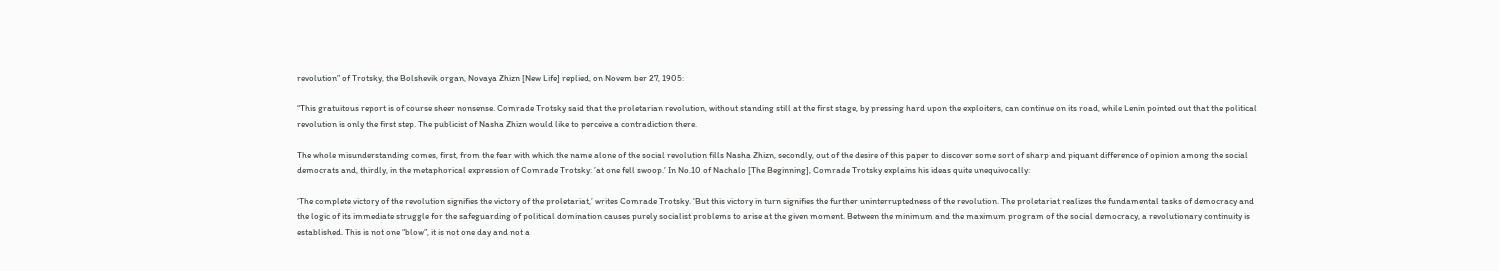revolution” of Trotsky, the Bolshevik organ, Novaya Zhizn [New Life] replied, on Novem ber 27, 1905:

“This gratuitous report is of course sheer nonsense. Comrade Trotsky said that the proletarian revolution, without standing still at the first stage, by pressing hard upon the exploiters, can continue on its road, while Lenin pointed out that the political revolution is only the first step. The publicist of Nasha Zhizn would like to perceive a contradiction there.

The whole misunderstanding comes, first, from the fear with which the name alone of the social revolution fills Nasha Zhizn, secondly, out of the desire of this paper to discover some sort of sharp and piquant difference of opinion among the social democrats and, thirdly, in the metaphorical expression of Comrade Trotsky: ’at one fell swoop.’ In No.10 of Nachalo [The Beginning], Comrade Trotsky explains his ideas quite unequivocally:

‘The complete victory of the revolution signifies the victory of the proletariat,’ writes Comrade Trotsky. ‘But this victory in turn signifies the further uninterruptedness of the revolution. The proletariat realizes the fundamental tasks of democracy and the logic of its immediate struggle for the safeguarding of political domination causes purely socialist problems to arise at the given moment. Between the minimum and the maximum program of the social democracy, a revolutionary continuity is established. This is not one “blow”, it is not one day and not a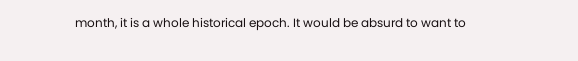month, it is a whole historical epoch. It would be absurd to want to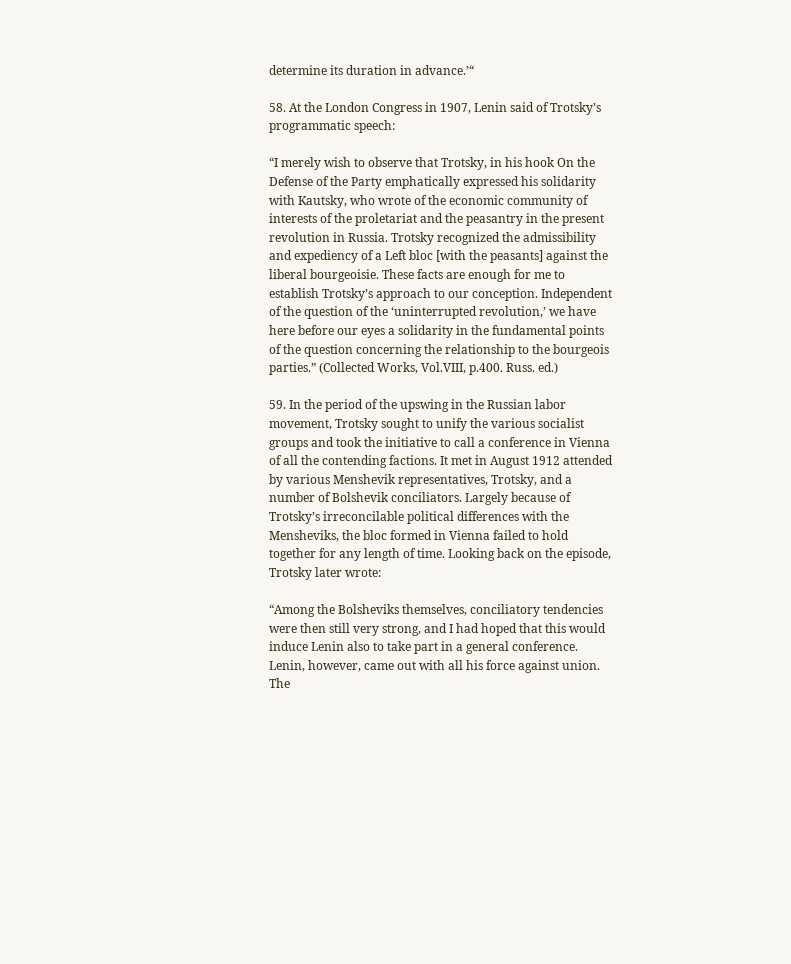determine its duration in advance.’“

58. At the London Congress in 1907, Lenin said of Trotsky’s programmatic speech:

“I merely wish to observe that Trotsky, in his hook On the Defense of the Party emphatically expressed his solidarity with Kautsky, who wrote of the economic community of interests of the proletariat and the peasantry in the present revolution in Russia. Trotsky recognized the admissibility and expediency of a Left bloc [with the peasants] against the liberal bourgeoisie. These facts are enough for me to establish Trotsky’s approach to our conception. Independent of the question of the ‘uninterrupted revolution,’ we have here before our eyes a solidarity in the fundamental points of the question concerning the relationship to the bourgeois parties.” (Collected Works, Vol.VIII, p.400. Russ. ed.)

59. In the period of the upswing in the Russian labor movement, Trotsky sought to unify the various socialist groups and took the initiative to call a conference in Vienna of all the contending factions. It met in August 1912 attended by various Menshevik representatives, Trotsky, and a number of Bolshevik conciliators. Largely because of Trotsky’s irreconcilable political differences with the Mensheviks, the bloc formed in Vienna failed to hold together for any length of time. Looking back on the episode, Trotsky later wrote:

“Among the Bolsheviks themselves, conciliatory tendencies were then still very strong, and I had hoped that this would induce Lenin also to take part in a general conference. Lenin, however, came out with all his force against union. The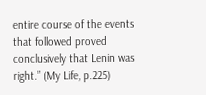entire course of the events that followed proved conclusively that Lenin was right.” (My Life, p.225)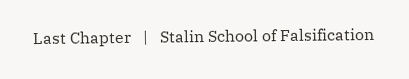Last Chapter   |   Stalin School of Falsification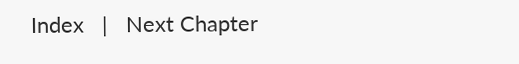Index   |   Next Chapter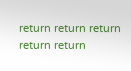return return return return return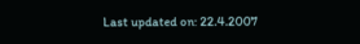Last updated on: 22.4.2007